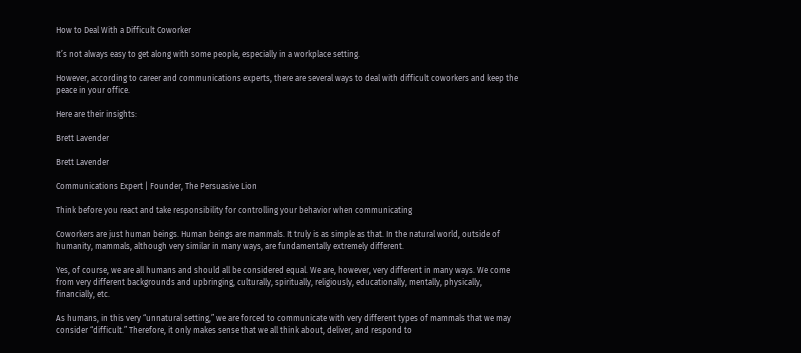How to Deal With a Difficult Coworker

It’s not always easy to get along with some people, especially in a workplace setting.

However, according to career and communications experts, there are several ways to deal with difficult coworkers and keep the peace in your office.

Here are their insights:

Brett Lavender

Brett Lavender

Communications Expert | Founder, The Persuasive Lion

Think before you react and take responsibility for controlling your behavior when communicating

Coworkers are just human beings. Human beings are mammals. It truly is as simple as that. In the natural world, outside of humanity, mammals, although very similar in many ways, are fundamentally extremely different.

Yes, of course, we are all humans and should all be considered equal. We are, however, very different in many ways. We come from very different backgrounds and upbringing, culturally, spiritually, religiously, educationally, mentally, physically, financially, etc.

As humans, in this very “unnatural setting,” we are forced to communicate with very different types of mammals that we may consider “difficult.” Therefore, it only makes sense that we all think about, deliver, and respond to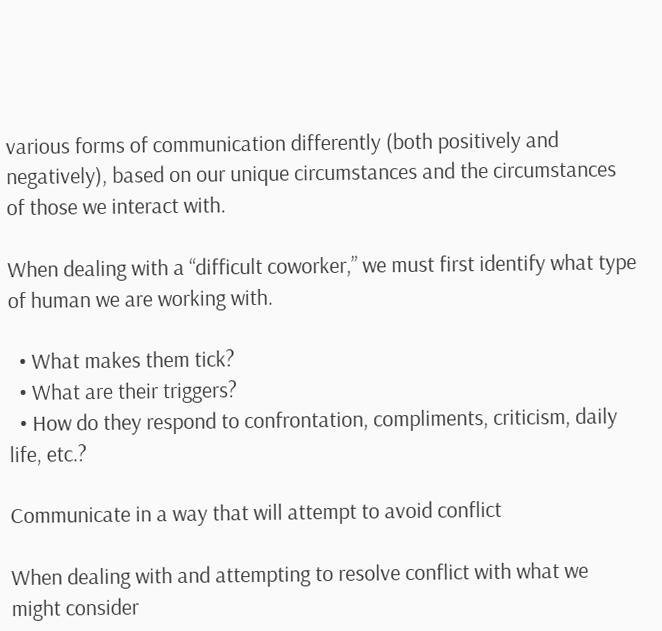various forms of communication differently (both positively and negatively), based on our unique circumstances and the circumstances of those we interact with.

When dealing with a “difficult coworker,” we must first identify what type of human we are working with.

  • What makes them tick?
  • What are their triggers?
  • How do they respond to confrontation, compliments, criticism, daily life, etc.?

Communicate in a way that will attempt to avoid conflict

When dealing with and attempting to resolve conflict with what we might consider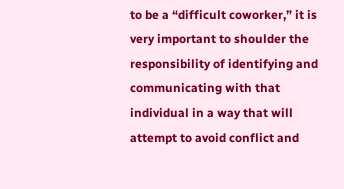to be a “difficult coworker,” it is very important to shoulder the responsibility of identifying and communicating with that individual in a way that will attempt to avoid conflict and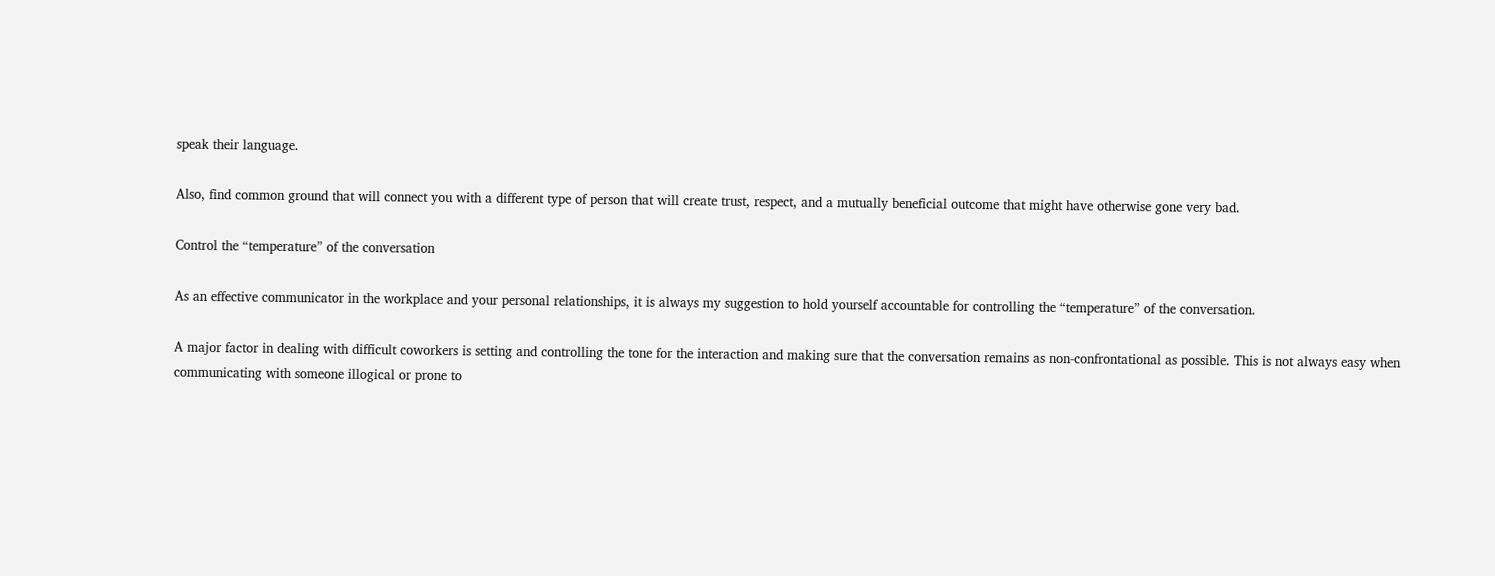speak their language.

Also, find common ground that will connect you with a different type of person that will create trust, respect, and a mutually beneficial outcome that might have otherwise gone very bad.

Control the “temperature” of the conversation

As an effective communicator in the workplace and your personal relationships, it is always my suggestion to hold yourself accountable for controlling the “temperature” of the conversation.

A major factor in dealing with difficult coworkers is setting and controlling the tone for the interaction and making sure that the conversation remains as non-confrontational as possible. This is not always easy when communicating with someone illogical or prone to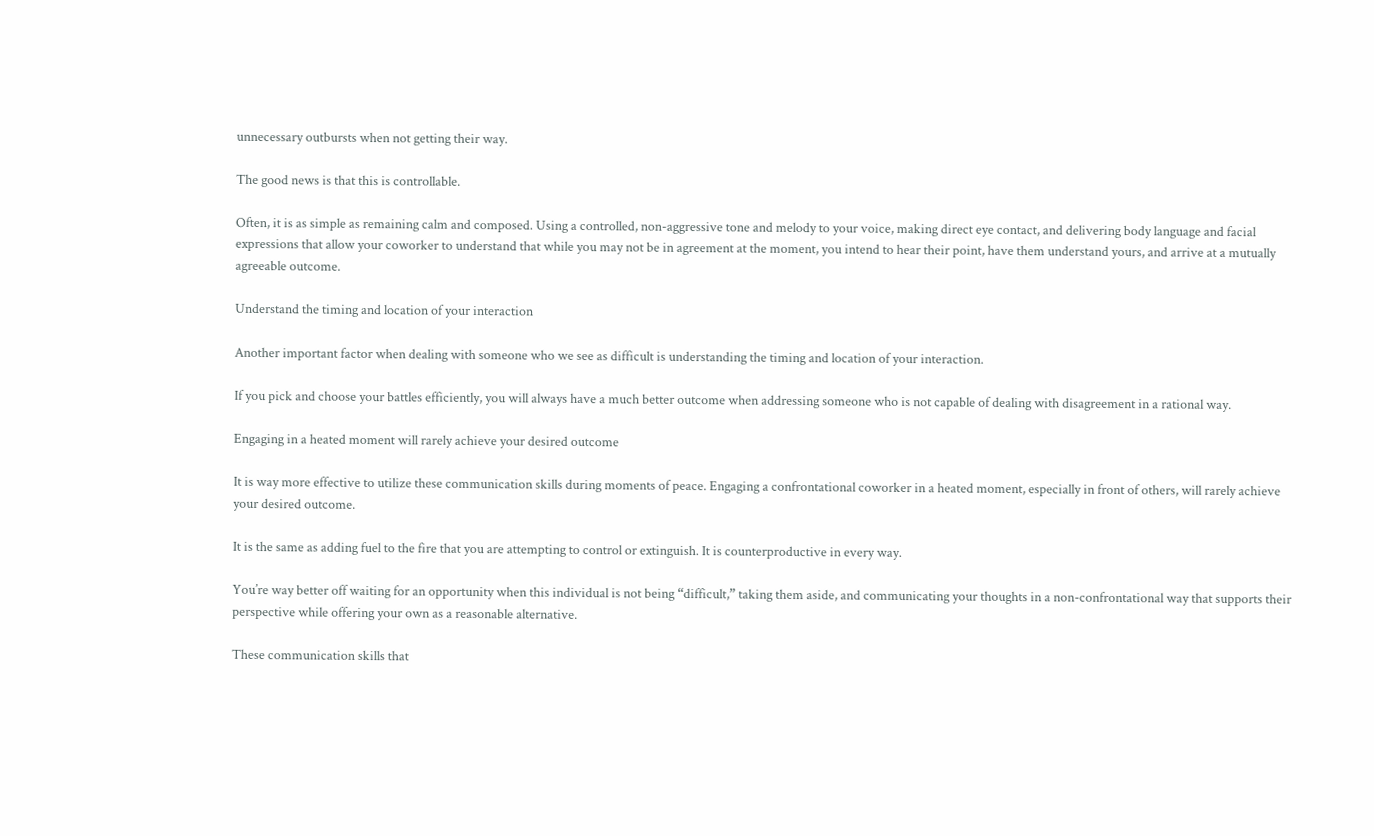unnecessary outbursts when not getting their way.

The good news is that this is controllable.

Often, it is as simple as remaining calm and composed. Using a controlled, non-aggressive tone and melody to your voice, making direct eye contact, and delivering body language and facial expressions that allow your coworker to understand that while you may not be in agreement at the moment, you intend to hear their point, have them understand yours, and arrive at a mutually agreeable outcome.

Understand the timing and location of your interaction

Another important factor when dealing with someone who we see as difficult is understanding the timing and location of your interaction.

If you pick and choose your battles efficiently, you will always have a much better outcome when addressing someone who is not capable of dealing with disagreement in a rational way.

Engaging in a heated moment will rarely achieve your desired outcome

It is way more effective to utilize these communication skills during moments of peace. Engaging a confrontational coworker in a heated moment, especially in front of others, will rarely achieve your desired outcome.

It is the same as adding fuel to the fire that you are attempting to control or extinguish. It is counterproductive in every way.

You’re way better off waiting for an opportunity when this individual is not being “difficult,” taking them aside, and communicating your thoughts in a non-confrontational way that supports their perspective while offering your own as a reasonable alternative.

These communication skills that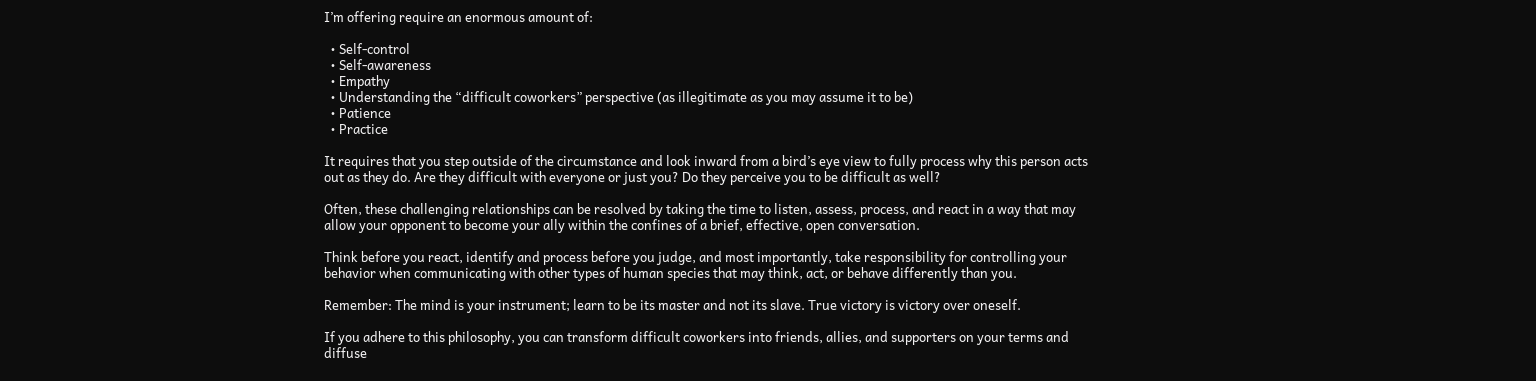I’m offering require an enormous amount of:

  • Self-control
  • Self-awareness
  • Empathy
  • Understanding the “difficult coworkers” perspective (as illegitimate as you may assume it to be)
  • Patience
  • Practice

It requires that you step outside of the circumstance and look inward from a bird’s eye view to fully process why this person acts out as they do. Are they difficult with everyone or just you? Do they perceive you to be difficult as well?

Often, these challenging relationships can be resolved by taking the time to listen, assess, process, and react in a way that may allow your opponent to become your ally within the confines of a brief, effective, open conversation.

Think before you react, identify and process before you judge, and most importantly, take responsibility for controlling your behavior when communicating with other types of human species that may think, act, or behave differently than you.

Remember: The mind is your instrument; learn to be its master and not its slave. True victory is victory over oneself.

If you adhere to this philosophy, you can transform difficult coworkers into friends, allies, and supporters on your terms and diffuse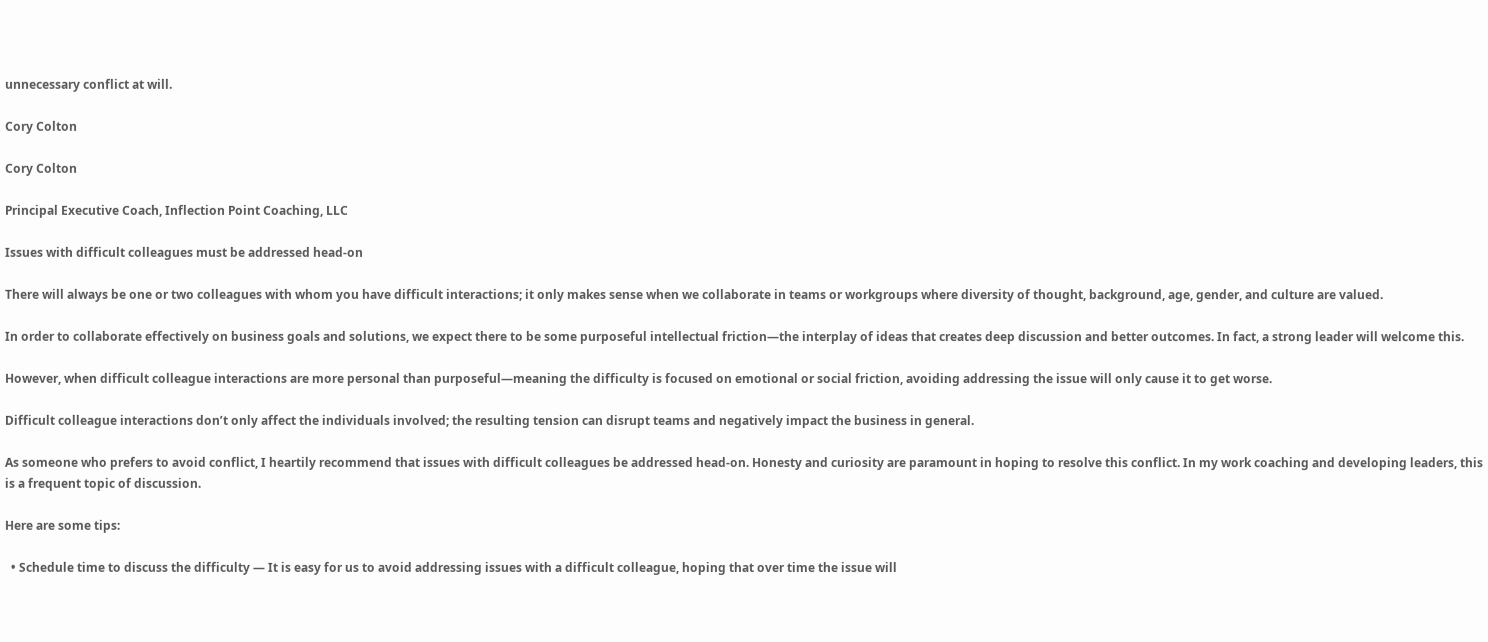unnecessary conflict at will.

Cory Colton

Cory Colton

Principal Executive Coach, Inflection Point Coaching, LLC

Issues with difficult colleagues must be addressed head-on

There will always be one or two colleagues with whom you have difficult interactions; it only makes sense when we collaborate in teams or workgroups where diversity of thought, background, age, gender, and culture are valued.

In order to collaborate effectively on business goals and solutions, we expect there to be some purposeful intellectual friction—the interplay of ideas that creates deep discussion and better outcomes. In fact, a strong leader will welcome this.

However, when difficult colleague interactions are more personal than purposeful—meaning the difficulty is focused on emotional or social friction, avoiding addressing the issue will only cause it to get worse.

Difficult colleague interactions don’t only affect the individuals involved; the resulting tension can disrupt teams and negatively impact the business in general.

As someone who prefers to avoid conflict, I heartily recommend that issues with difficult colleagues be addressed head-on. Honesty and curiosity are paramount in hoping to resolve this conflict. In my work coaching and developing leaders, this is a frequent topic of discussion.

Here are some tips:

  • Schedule time to discuss the difficulty — It is easy for us to avoid addressing issues with a difficult colleague, hoping that over time the issue will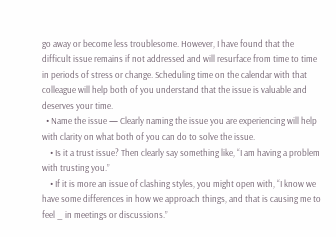go away or become less troublesome. However, I have found that the difficult issue remains if not addressed and will resurface from time to time in periods of stress or change. Scheduling time on the calendar with that colleague will help both of you understand that the issue is valuable and deserves your time.
  • Name the issue — Clearly naming the issue you are experiencing will help with clarity on what both of you can do to solve the issue.
    • Is it a trust issue? Then clearly say something like, “I am having a problem with trusting you.”
    • If it is more an issue of clashing styles, you might open with, “I know we have some differences in how we approach things, and that is causing me to feel _ in meetings or discussions.”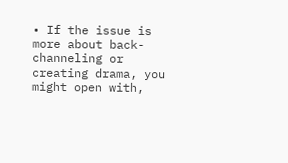• If the issue is more about back-channeling or creating drama, you might open with,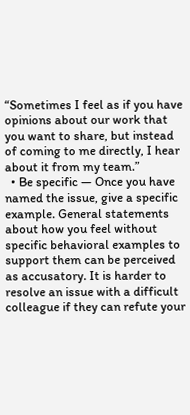“Sometimes I feel as if you have opinions about our work that you want to share, but instead of coming to me directly, I hear about it from my team.”
  • Be specific — Once you have named the issue, give a specific example. General statements about how you feel without specific behavioral examples to support them can be perceived as accusatory. It is harder to resolve an issue with a difficult colleague if they can refute your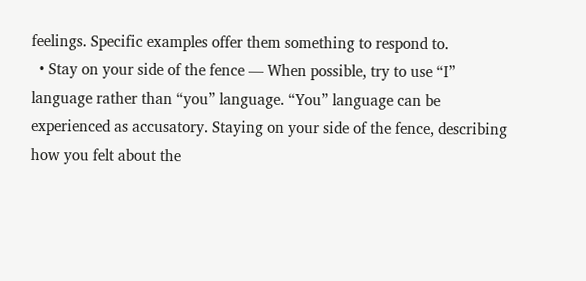feelings. Specific examples offer them something to respond to.
  • Stay on your side of the fence — When possible, try to use “I” language rather than “you” language. “You” language can be experienced as accusatory. Staying on your side of the fence, describing how you felt about the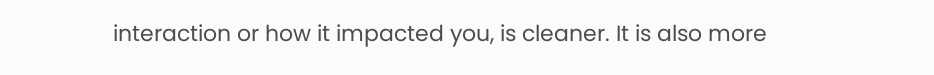interaction or how it impacted you, is cleaner. It is also more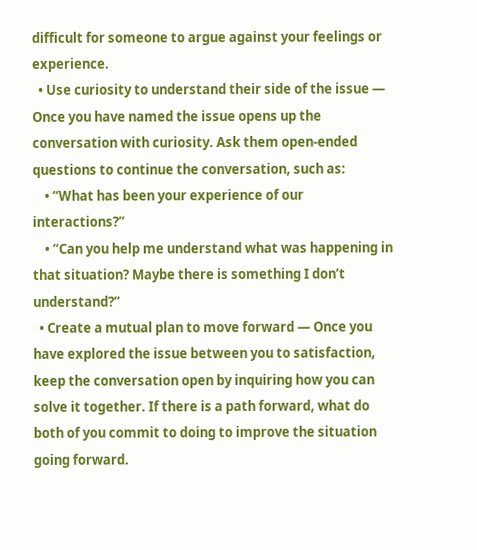difficult for someone to argue against your feelings or experience.
  • Use curiosity to understand their side of the issue — Once you have named the issue opens up the conversation with curiosity. Ask them open-ended questions to continue the conversation, such as:
    • “What has been your experience of our interactions?”
    • “Can you help me understand what was happening in that situation? Maybe there is something I don’t understand?”
  • Create a mutual plan to move forward — Once you have explored the issue between you to satisfaction, keep the conversation open by inquiring how you can solve it together. If there is a path forward, what do both of you commit to doing to improve the situation going forward.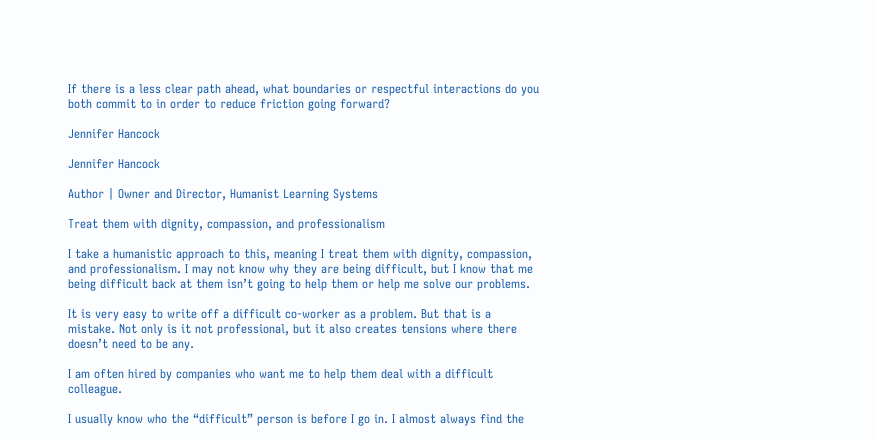If there is a less clear path ahead, what boundaries or respectful interactions do you both commit to in order to reduce friction going forward?

Jennifer Hancock

Jennifer Hancock

Author | Owner and Director, Humanist Learning Systems

Treat them with dignity, compassion, and professionalism

I take a humanistic approach to this, meaning I treat them with dignity, compassion, and professionalism. I may not know why they are being difficult, but I know that me being difficult back at them isn’t going to help them or help me solve our problems.

It is very easy to write off a difficult co-worker as a problem. But that is a mistake. Not only is it not professional, but it also creates tensions where there doesn’t need to be any.

I am often hired by companies who want me to help them deal with a difficult colleague.

I usually know who the “difficult” person is before I go in. I almost always find the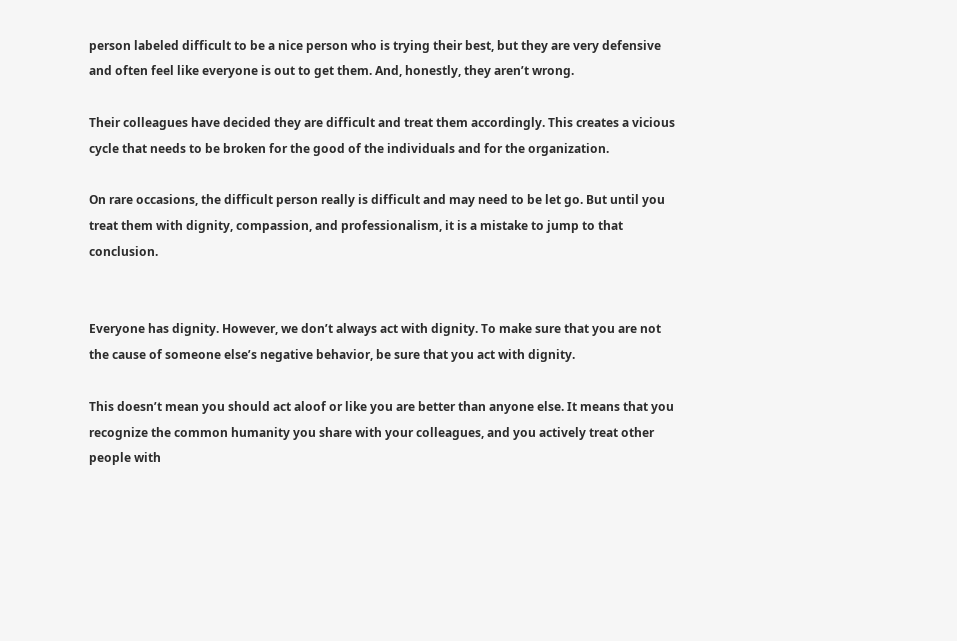person labeled difficult to be a nice person who is trying their best, but they are very defensive and often feel like everyone is out to get them. And, honestly, they aren’t wrong.

Their colleagues have decided they are difficult and treat them accordingly. This creates a vicious cycle that needs to be broken for the good of the individuals and for the organization.

On rare occasions, the difficult person really is difficult and may need to be let go. But until you treat them with dignity, compassion, and professionalism, it is a mistake to jump to that conclusion.


Everyone has dignity. However, we don’t always act with dignity. To make sure that you are not the cause of someone else’s negative behavior, be sure that you act with dignity.

This doesn’t mean you should act aloof or like you are better than anyone else. It means that you recognize the common humanity you share with your colleagues, and you actively treat other people with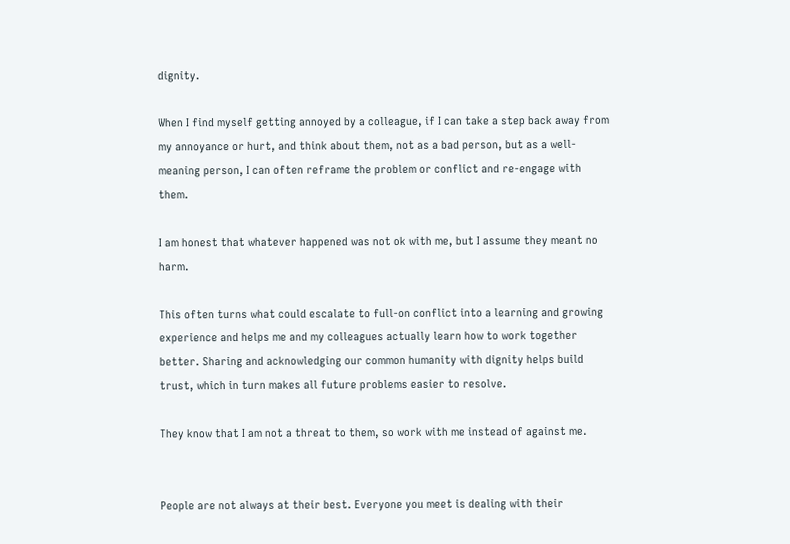dignity.

When I find myself getting annoyed by a colleague, if I can take a step back away from my annoyance or hurt, and think about them, not as a bad person, but as a well-meaning person, I can often reframe the problem or conflict and re-engage with them.

I am honest that whatever happened was not ok with me, but I assume they meant no harm.

This often turns what could escalate to full-on conflict into a learning and growing experience and helps me and my colleagues actually learn how to work together better. Sharing and acknowledging our common humanity with dignity helps build trust, which in turn makes all future problems easier to resolve.

They know that I am not a threat to them, so work with me instead of against me.


People are not always at their best. Everyone you meet is dealing with their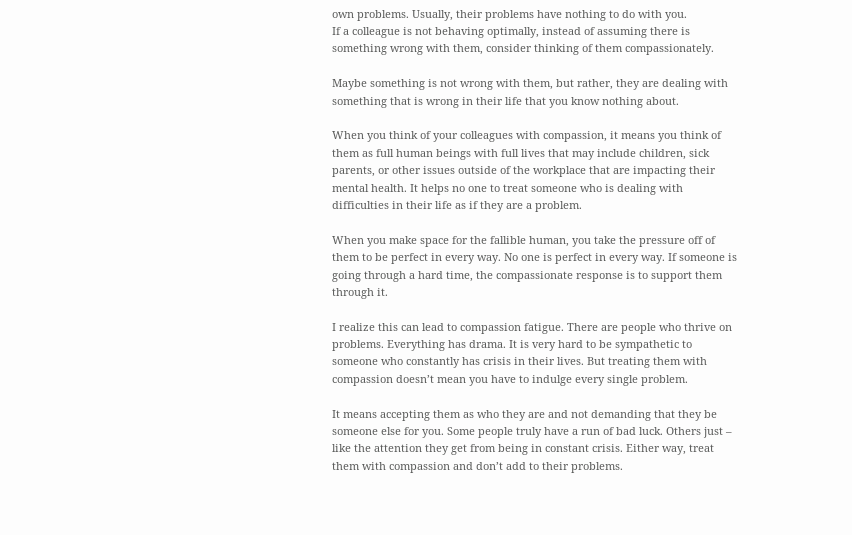own problems. Usually, their problems have nothing to do with you.
If a colleague is not behaving optimally, instead of assuming there is something wrong with them, consider thinking of them compassionately.

Maybe something is not wrong with them, but rather, they are dealing with something that is wrong in their life that you know nothing about.

When you think of your colleagues with compassion, it means you think of them as full human beings with full lives that may include children, sick parents, or other issues outside of the workplace that are impacting their mental health. It helps no one to treat someone who is dealing with difficulties in their life as if they are a problem.

When you make space for the fallible human, you take the pressure off of them to be perfect in every way. No one is perfect in every way. If someone is going through a hard time, the compassionate response is to support them through it.

I realize this can lead to compassion fatigue. There are people who thrive on problems. Everything has drama. It is very hard to be sympathetic to someone who constantly has crisis in their lives. But treating them with compassion doesn’t mean you have to indulge every single problem.

It means accepting them as who they are and not demanding that they be someone else for you. Some people truly have a run of bad luck. Others just – like the attention they get from being in constant crisis. Either way, treat them with compassion and don’t add to their problems.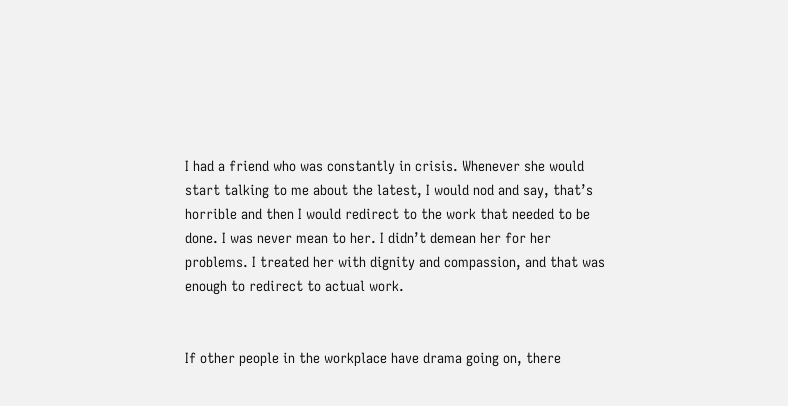I had a friend who was constantly in crisis. Whenever she would start talking to me about the latest, I would nod and say, that’s horrible and then I would redirect to the work that needed to be done. I was never mean to her. I didn’t demean her for her problems. I treated her with dignity and compassion, and that was enough to redirect to actual work.


If other people in the workplace have drama going on, there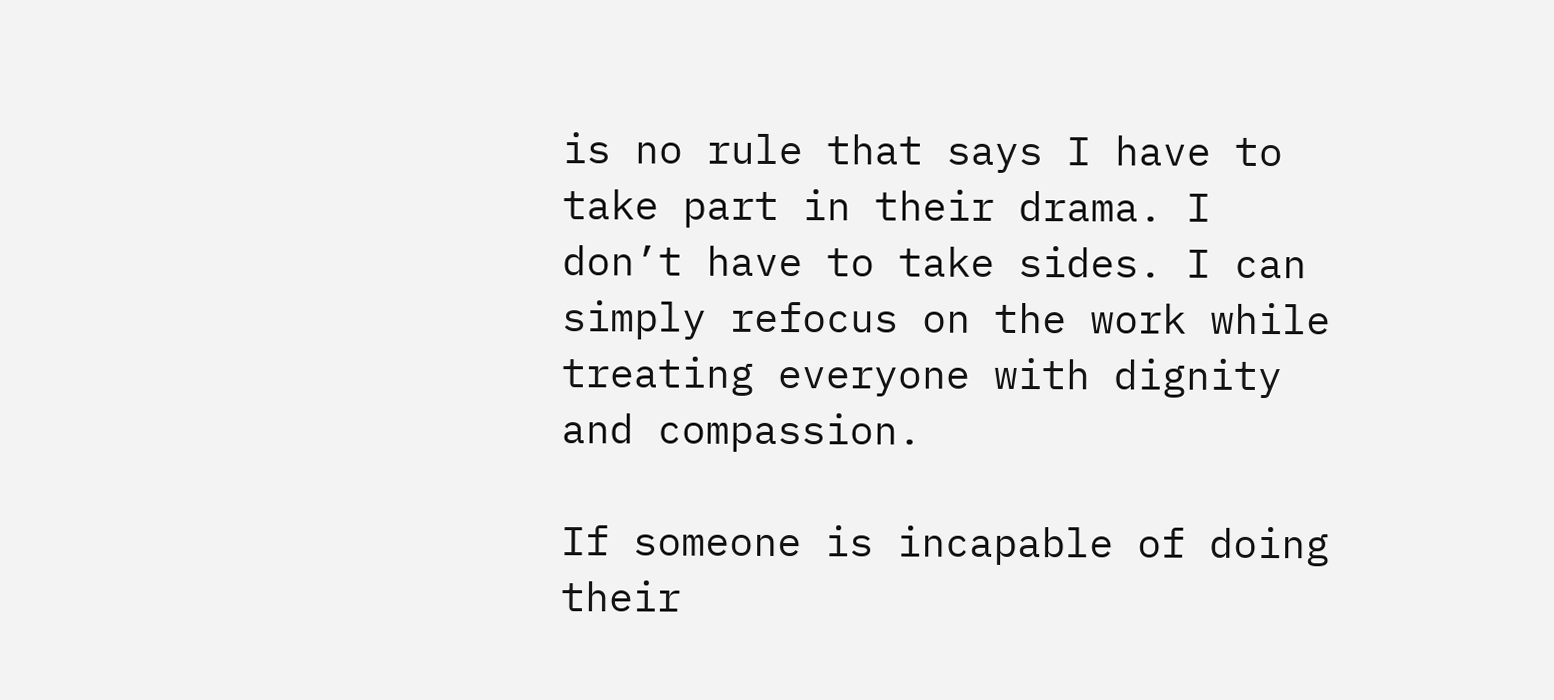is no rule that says I have to take part in their drama. I don’t have to take sides. I can simply refocus on the work while treating everyone with dignity and compassion.

If someone is incapable of doing their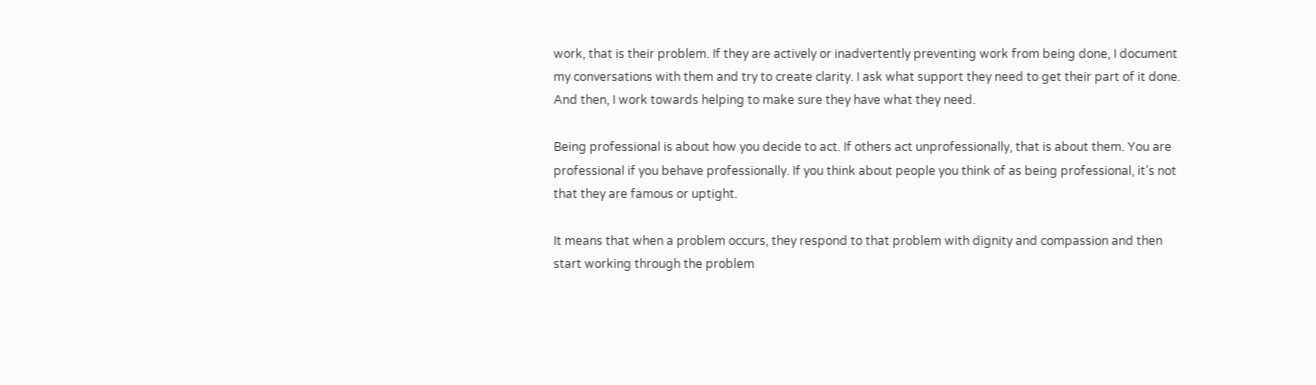work, that is their problem. If they are actively or inadvertently preventing work from being done, I document my conversations with them and try to create clarity. I ask what support they need to get their part of it done. And then, I work towards helping to make sure they have what they need.

Being professional is about how you decide to act. If others act unprofessionally, that is about them. You are professional if you behave professionally. If you think about people you think of as being professional, it’s not that they are famous or uptight.

It means that when a problem occurs, they respond to that problem with dignity and compassion and then start working through the problem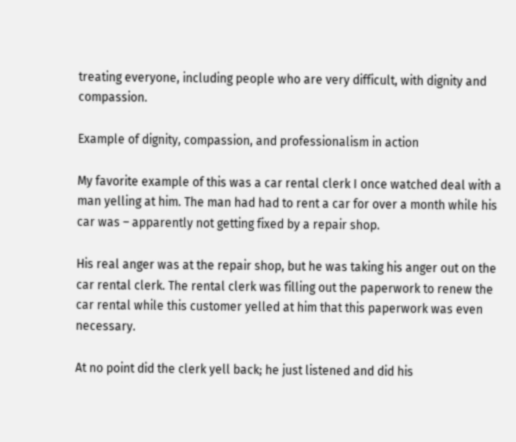treating everyone, including people who are very difficult, with dignity and compassion.

Example of dignity, compassion, and professionalism in action

My favorite example of this was a car rental clerk I once watched deal with a man yelling at him. The man had had to rent a car for over a month while his car was – apparently not getting fixed by a repair shop.

His real anger was at the repair shop, but he was taking his anger out on the car rental clerk. The rental clerk was filling out the paperwork to renew the car rental while this customer yelled at him that this paperwork was even necessary.

At no point did the clerk yell back; he just listened and did his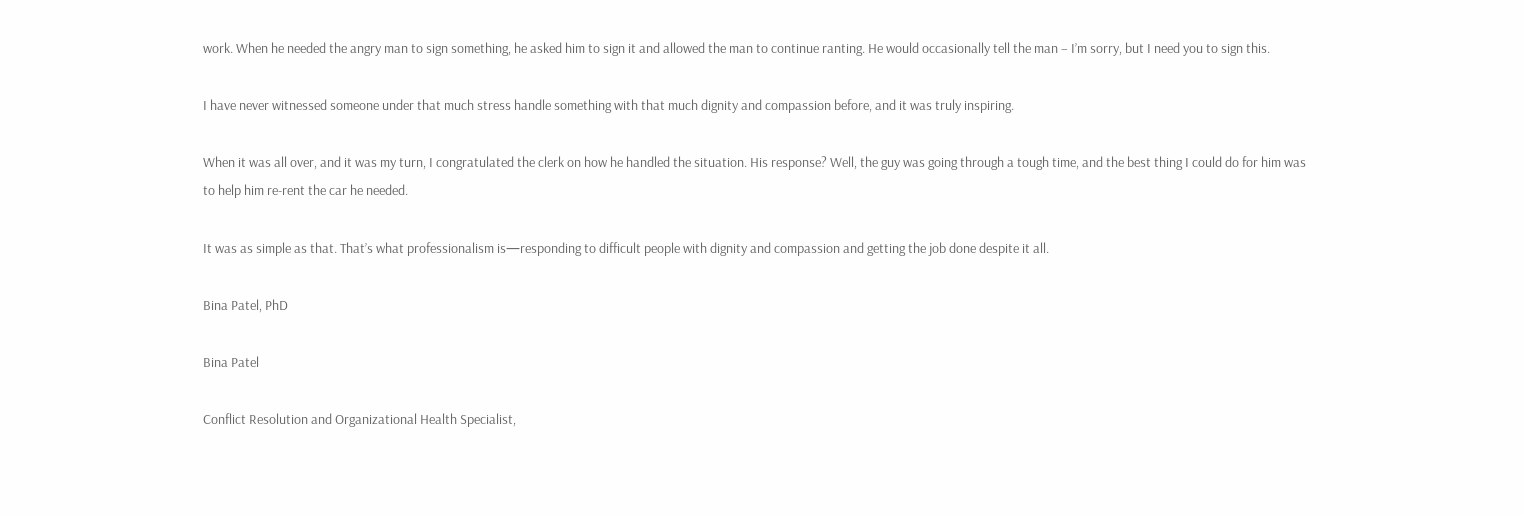work. When he needed the angry man to sign something, he asked him to sign it and allowed the man to continue ranting. He would occasionally tell the man – I’m sorry, but I need you to sign this.

I have never witnessed someone under that much stress handle something with that much dignity and compassion before, and it was truly inspiring.

When it was all over, and it was my turn, I congratulated the clerk on how he handled the situation. His response? Well, the guy was going through a tough time, and the best thing I could do for him was to help him re-rent the car he needed.

It was as simple as that. That’s what professionalism is—responding to difficult people with dignity and compassion and getting the job done despite it all.

Bina Patel, PhD

Bina Patel

Conflict Resolution and Organizational Health Specialist,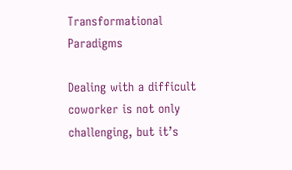Transformational Paradigms

Dealing with a difficult coworker is not only challenging, but it’s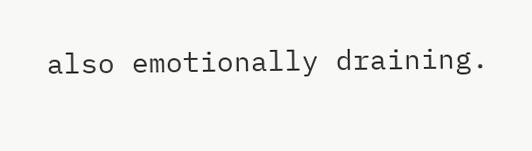also emotionally draining.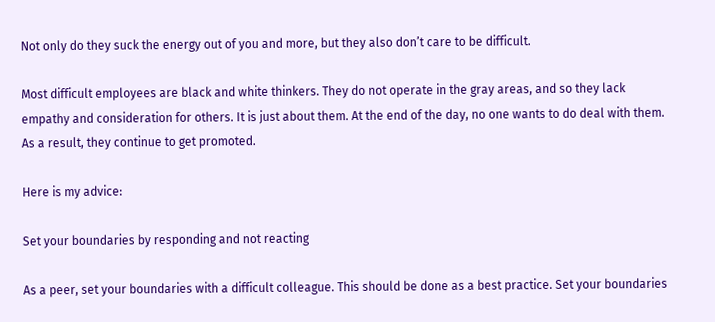Not only do they suck the energy out of you and more, but they also don’t care to be difficult.

Most difficult employees are black and white thinkers. They do not operate in the gray areas, and so they lack empathy and consideration for others. It is just about them. At the end of the day, no one wants to do deal with them. As a result, they continue to get promoted.

Here is my advice:

Set your boundaries by responding and not reacting

As a peer, set your boundaries with a difficult colleague. This should be done as a best practice. Set your boundaries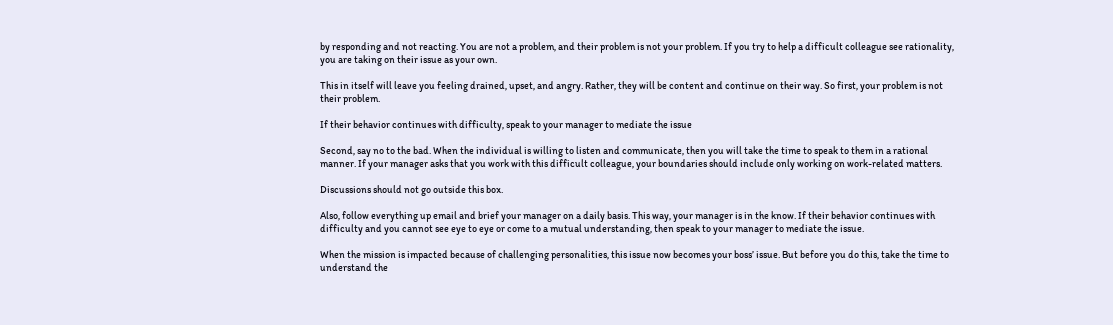by responding and not reacting. You are not a problem, and their problem is not your problem. If you try to help a difficult colleague see rationality, you are taking on their issue as your own.

This in itself will leave you feeling drained, upset, and angry. Rather, they will be content and continue on their way. So first, your problem is not their problem.

If their behavior continues with difficulty, speak to your manager to mediate the issue

Second, say no to the bad. When the individual is willing to listen and communicate, then you will take the time to speak to them in a rational manner. If your manager asks that you work with this difficult colleague, your boundaries should include only working on work-related matters.

Discussions should not go outside this box.

Also, follow everything up email and brief your manager on a daily basis. This way, your manager is in the know. If their behavior continues with difficulty and you cannot see eye to eye or come to a mutual understanding, then speak to your manager to mediate the issue.

When the mission is impacted because of challenging personalities, this issue now becomes your boss’ issue. But before you do this, take the time to understand the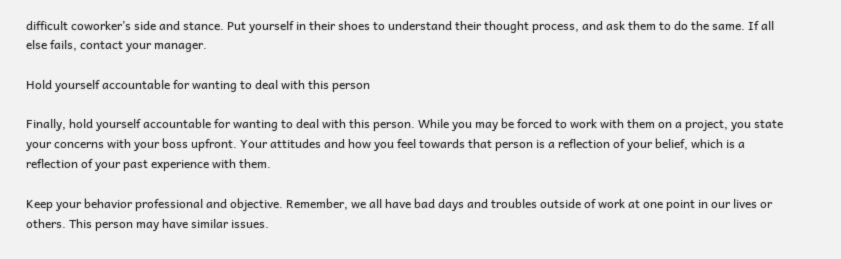difficult coworker’s side and stance. Put yourself in their shoes to understand their thought process, and ask them to do the same. If all else fails, contact your manager.

Hold yourself accountable for wanting to deal with this person

Finally, hold yourself accountable for wanting to deal with this person. While you may be forced to work with them on a project, you state your concerns with your boss upfront. Your attitudes and how you feel towards that person is a reflection of your belief, which is a reflection of your past experience with them.

Keep your behavior professional and objective. Remember, we all have bad days and troubles outside of work at one point in our lives or others. This person may have similar issues.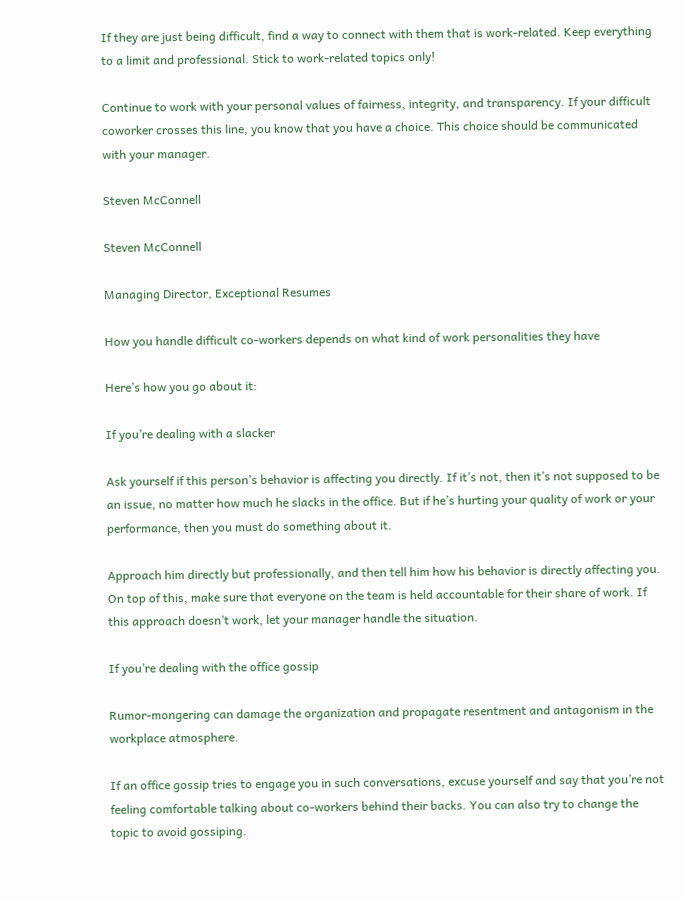If they are just being difficult, find a way to connect with them that is work-related. Keep everything to a limit and professional. Stick to work-related topics only!

Continue to work with your personal values of fairness, integrity, and transparency. If your difficult coworker crosses this line, you know that you have a choice. This choice should be communicated with your manager.

Steven McConnell

Steven McConnell

Managing Director, Exceptional Resumes

How you handle difficult co-workers depends on what kind of work personalities they have

Here’s how you go about it:

If you’re dealing with a slacker

Ask yourself if this person’s behavior is affecting you directly. If it’s not, then it’s not supposed to be an issue, no matter how much he slacks in the office. But if he’s hurting your quality of work or your performance, then you must do something about it.

Approach him directly but professionally, and then tell him how his behavior is directly affecting you. On top of this, make sure that everyone on the team is held accountable for their share of work. If this approach doesn’t work, let your manager handle the situation.

If you’re dealing with the office gossip

Rumor-mongering can damage the organization and propagate resentment and antagonism in the workplace atmosphere.

If an office gossip tries to engage you in such conversations, excuse yourself and say that you’re not feeling comfortable talking about co-workers behind their backs. You can also try to change the topic to avoid gossiping.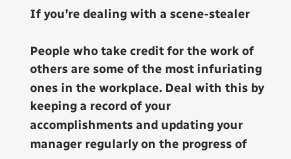If you’re dealing with a scene-stealer

People who take credit for the work of others are some of the most infuriating ones in the workplace. Deal with this by keeping a record of your accomplishments and updating your manager regularly on the progress of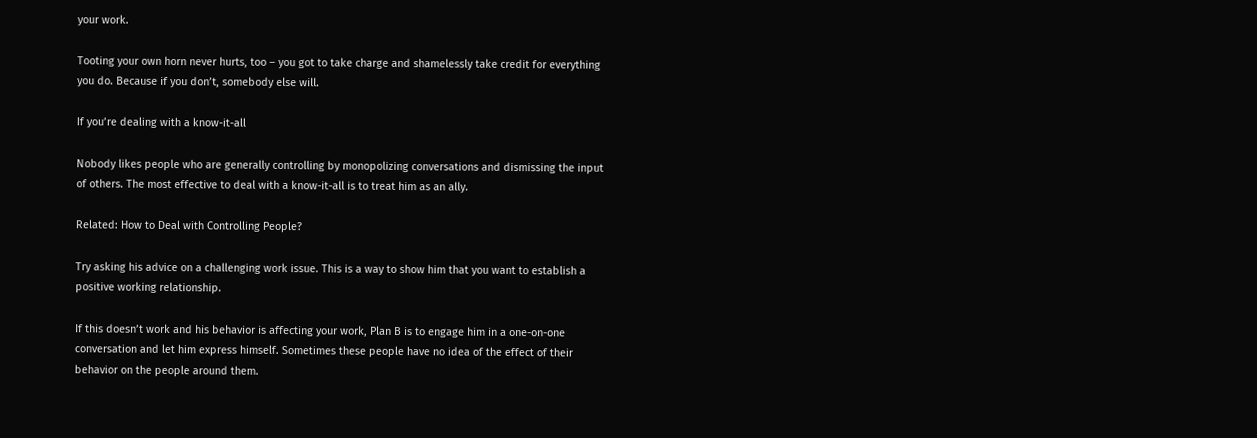your work.

Tooting your own horn never hurts, too – you got to take charge and shamelessly take credit for everything you do. Because if you don’t, somebody else will.

If you’re dealing with a know-it-all

Nobody likes people who are generally controlling by monopolizing conversations and dismissing the input of others. The most effective to deal with a know-it-all is to treat him as an ally.

Related: How to Deal with Controlling People?

Try asking his advice on a challenging work issue. This is a way to show him that you want to establish a positive working relationship.

If this doesn’t work and his behavior is affecting your work, Plan B is to engage him in a one-on-one conversation and let him express himself. Sometimes these people have no idea of the effect of their behavior on the people around them.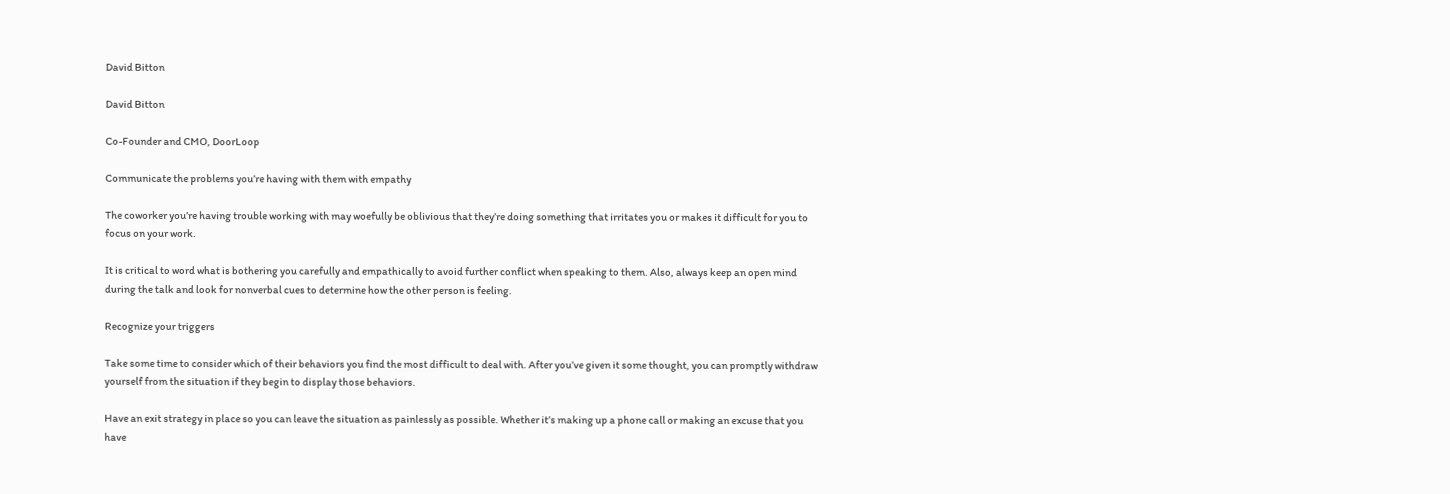David Bitton

David Bitton

Co-Founder and CMO, DoorLoop

Communicate the problems you’re having with them with empathy

The coworker you’re having trouble working with may woefully be oblivious that they’re doing something that irritates you or makes it difficult for you to focus on your work.

It is critical to word what is bothering you carefully and empathically to avoid further conflict when speaking to them. Also, always keep an open mind during the talk and look for nonverbal cues to determine how the other person is feeling.

Recognize your triggers

Take some time to consider which of their behaviors you find the most difficult to deal with. After you’ve given it some thought, you can promptly withdraw yourself from the situation if they begin to display those behaviors.

Have an exit strategy in place so you can leave the situation as painlessly as possible. Whether it’s making up a phone call or making an excuse that you have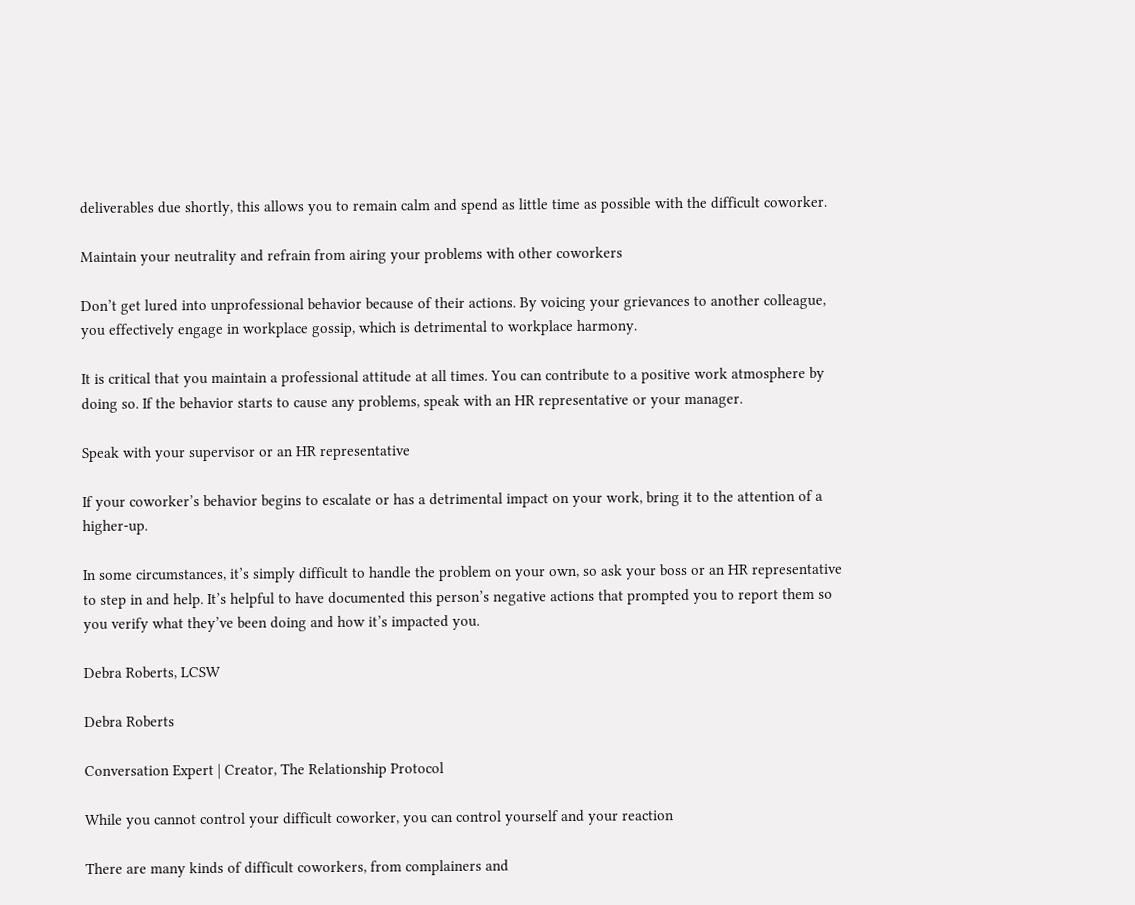deliverables due shortly, this allows you to remain calm and spend as little time as possible with the difficult coworker.

Maintain your neutrality and refrain from airing your problems with other coworkers

Don’t get lured into unprofessional behavior because of their actions. By voicing your grievances to another colleague, you effectively engage in workplace gossip, which is detrimental to workplace harmony.

It is critical that you maintain a professional attitude at all times. You can contribute to a positive work atmosphere by doing so. If the behavior starts to cause any problems, speak with an HR representative or your manager.

Speak with your supervisor or an HR representative

If your coworker’s behavior begins to escalate or has a detrimental impact on your work, bring it to the attention of a higher-up.

In some circumstances, it’s simply difficult to handle the problem on your own, so ask your boss or an HR representative to step in and help. It’s helpful to have documented this person’s negative actions that prompted you to report them so you verify what they’ve been doing and how it’s impacted you.

Debra Roberts, LCSW

Debra Roberts

Conversation Expert | Creator, The Relationship Protocol

While you cannot control your difficult coworker, you can control yourself and your reaction

There are many kinds of difficult coworkers, from complainers and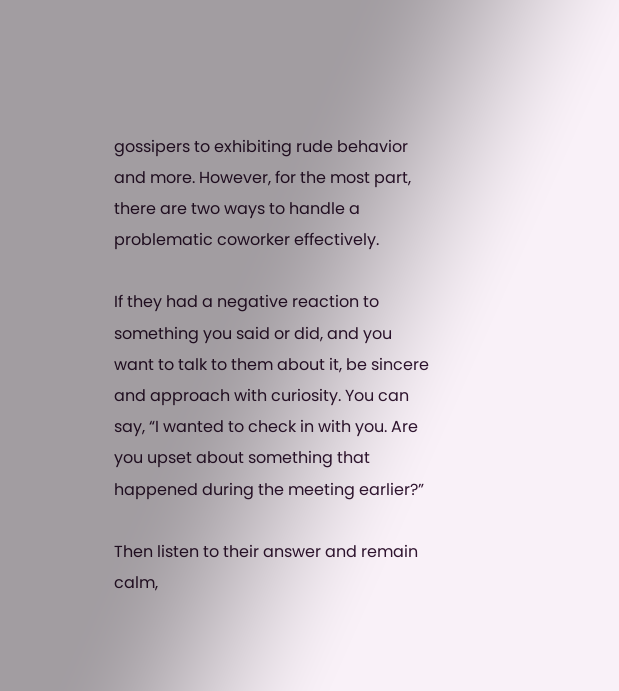gossipers to exhibiting rude behavior and more. However, for the most part, there are two ways to handle a problematic coworker effectively.

If they had a negative reaction to something you said or did, and you want to talk to them about it, be sincere and approach with curiosity. You can say, “I wanted to check in with you. Are you upset about something that happened during the meeting earlier?”

Then listen to their answer and remain calm,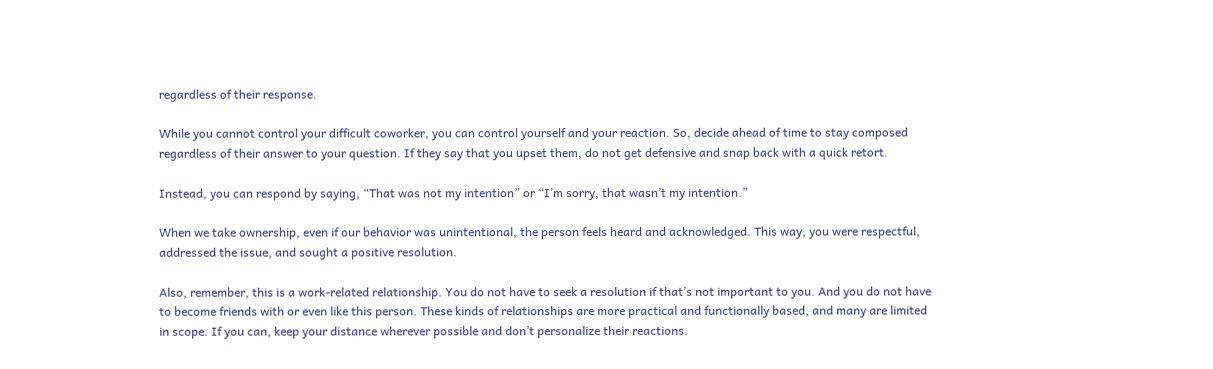regardless of their response.

While you cannot control your difficult coworker, you can control yourself and your reaction. So, decide ahead of time to stay composed regardless of their answer to your question. If they say that you upset them, do not get defensive and snap back with a quick retort.

Instead, you can respond by saying, “That was not my intention” or “I’m sorry, that wasn’t my intention.”

When we take ownership, even if our behavior was unintentional, the person feels heard and acknowledged. This way, you were respectful, addressed the issue, and sought a positive resolution.

Also, remember, this is a work-related relationship. You do not have to seek a resolution if that’s not important to you. And you do not have to become friends with or even like this person. These kinds of relationships are more practical and functionally based, and many are limited in scope. If you can, keep your distance wherever possible and don’t personalize their reactions.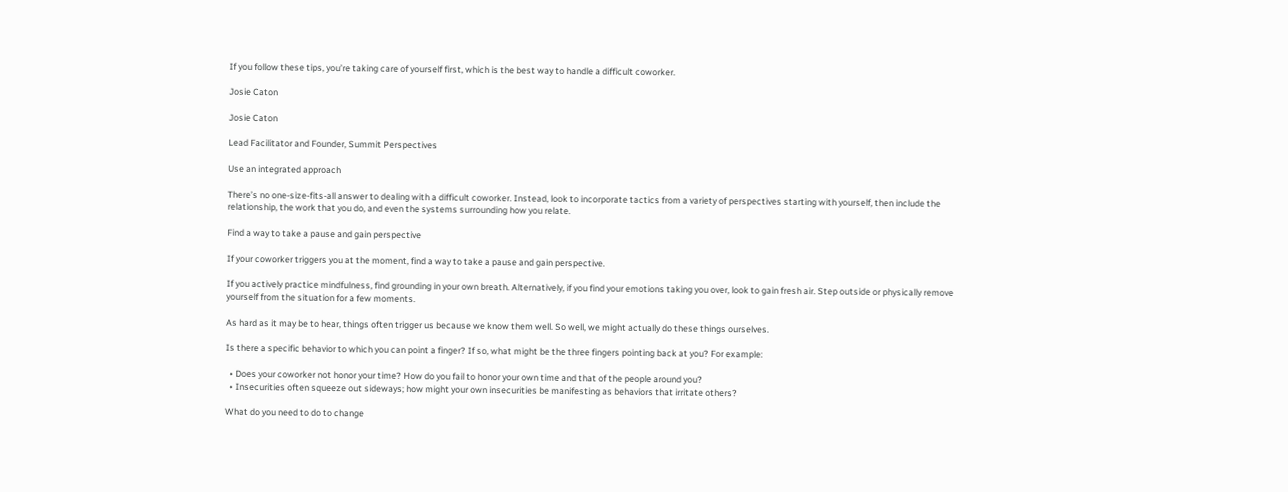If you follow these tips, you’re taking care of yourself first, which is the best way to handle a difficult coworker.

Josie Caton

Josie Caton

Lead Facilitator and Founder, Summit Perspectives

Use an integrated approach

There’s no one-size-fits-all answer to dealing with a difficult coworker. Instead, look to incorporate tactics from a variety of perspectives starting with yourself, then include the relationship, the work that you do, and even the systems surrounding how you relate.

Find a way to take a pause and gain perspective

If your coworker triggers you at the moment, find a way to take a pause and gain perspective.

If you actively practice mindfulness, find grounding in your own breath. Alternatively, if you find your emotions taking you over, look to gain fresh air. Step outside or physically remove yourself from the situation for a few moments.

As hard as it may be to hear, things often trigger us because we know them well. So well, we might actually do these things ourselves.

Is there a specific behavior to which you can point a finger? If so, what might be the three fingers pointing back at you? For example:

  • Does your coworker not honor your time? How do you fail to honor your own time and that of the people around you?
  • Insecurities often squeeze out sideways; how might your own insecurities be manifesting as behaviors that irritate others?

What do you need to do to change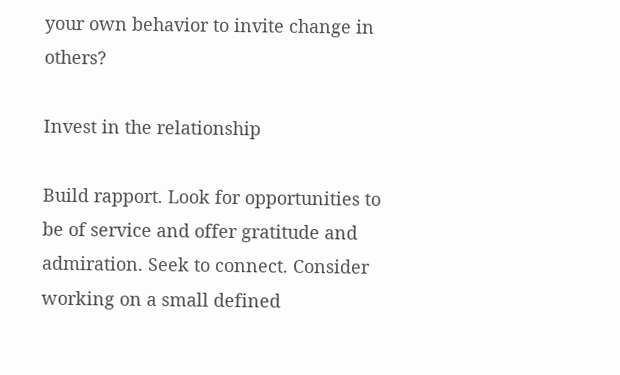your own behavior to invite change in others?

Invest in the relationship

Build rapport. Look for opportunities to be of service and offer gratitude and admiration. Seek to connect. Consider working on a small defined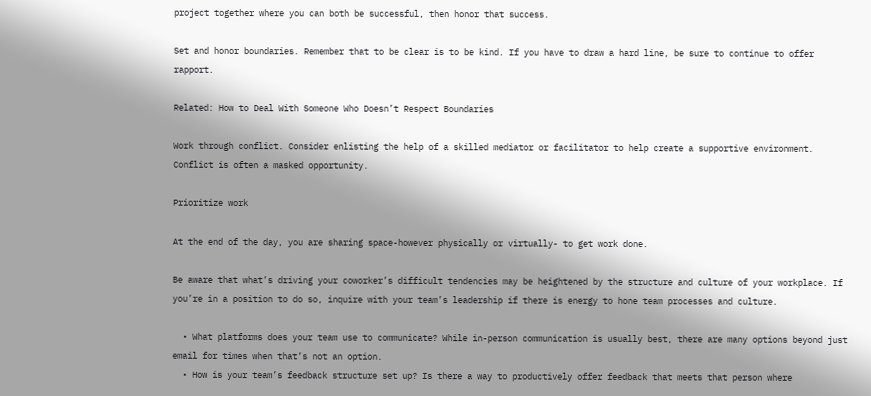project together where you can both be successful, then honor that success.

Set and honor boundaries. Remember that to be clear is to be kind. If you have to draw a hard line, be sure to continue to offer rapport.

Related: How to Deal With Someone Who Doesn’t Respect Boundaries

Work through conflict. Consider enlisting the help of a skilled mediator or facilitator to help create a supportive environment. Conflict is often a masked opportunity.

Prioritize work

At the end of the day, you are sharing space-however physically or virtually- to get work done.

Be aware that what’s driving your coworker’s difficult tendencies may be heightened by the structure and culture of your workplace. If you’re in a position to do so, inquire with your team’s leadership if there is energy to hone team processes and culture.

  • What platforms does your team use to communicate? While in-person communication is usually best, there are many options beyond just email for times when that’s not an option.
  • How is your team’s feedback structure set up? Is there a way to productively offer feedback that meets that person where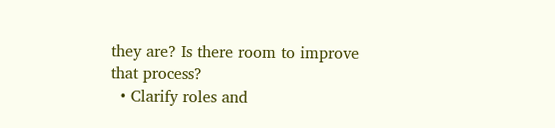they are? Is there room to improve that process?
  • Clarify roles and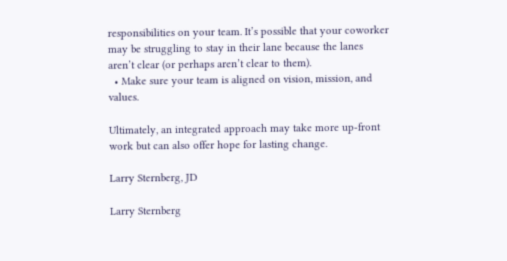responsibilities on your team. It’s possible that your coworker may be struggling to stay in their lane because the lanes aren’t clear (or perhaps aren’t clear to them).
  • Make sure your team is aligned on vision, mission, and values.

Ultimately, an integrated approach may take more up-front work but can also offer hope for lasting change.

Larry Sternberg, JD

Larry Sternberg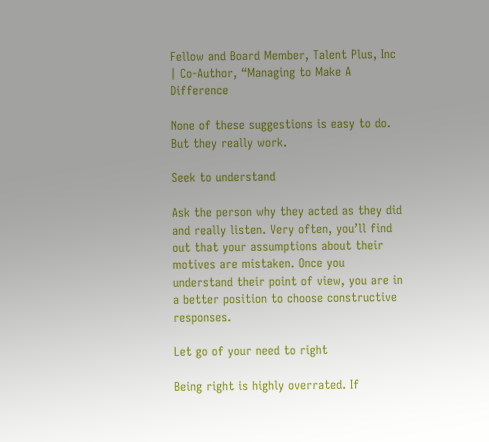Fellow and Board Member, Talent Plus, Inc | Co-Author, “Managing to Make A Difference

None of these suggestions is easy to do. But they really work.

Seek to understand

Ask the person why they acted as they did and really listen. Very often, you’ll find out that your assumptions about their motives are mistaken. Once you understand their point of view, you are in a better position to choose constructive responses.

Let go of your need to right

Being right is highly overrated. If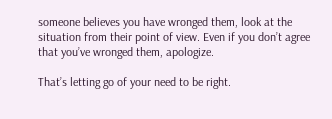someone believes you have wronged them, look at the situation from their point of view. Even if you don’t agree that you’ve wronged them, apologize.

That’s letting go of your need to be right.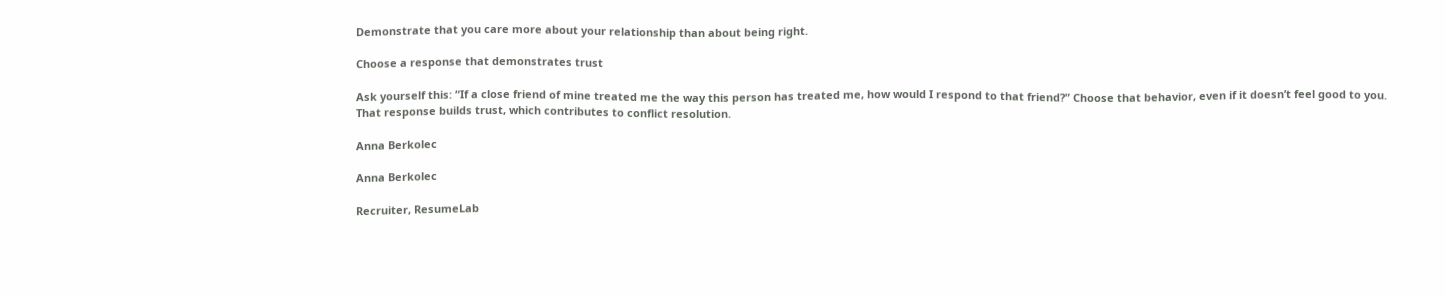Demonstrate that you care more about your relationship than about being right.

Choose a response that demonstrates trust

Ask yourself this: “If a close friend of mine treated me the way this person has treated me, how would I respond to that friend?” Choose that behavior, even if it doesn’t feel good to you. That response builds trust, which contributes to conflict resolution.

Anna Berkolec

Anna Berkolec

Recruiter, ResumeLab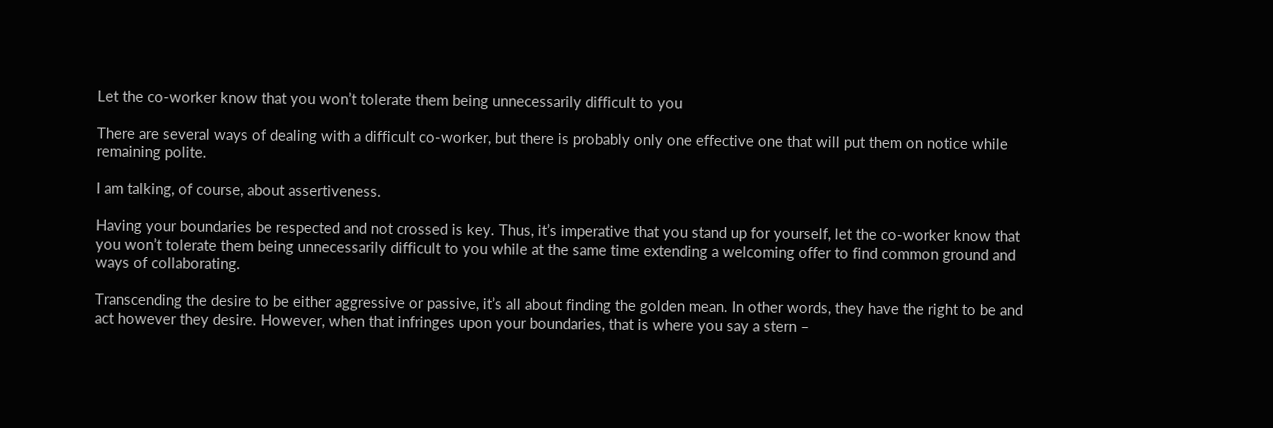Let the co-worker know that you won’t tolerate them being unnecessarily difficult to you

There are several ways of dealing with a difficult co-worker, but there is probably only one effective one that will put them on notice while remaining polite.

I am talking, of course, about assertiveness.

Having your boundaries be respected and not crossed is key. Thus, it’s imperative that you stand up for yourself, let the co-worker know that you won’t tolerate them being unnecessarily difficult to you while at the same time extending a welcoming offer to find common ground and ways of collaborating.

Transcending the desire to be either aggressive or passive, it’s all about finding the golden mean. In other words, they have the right to be and act however they desire. However, when that infringes upon your boundaries, that is where you say a stern –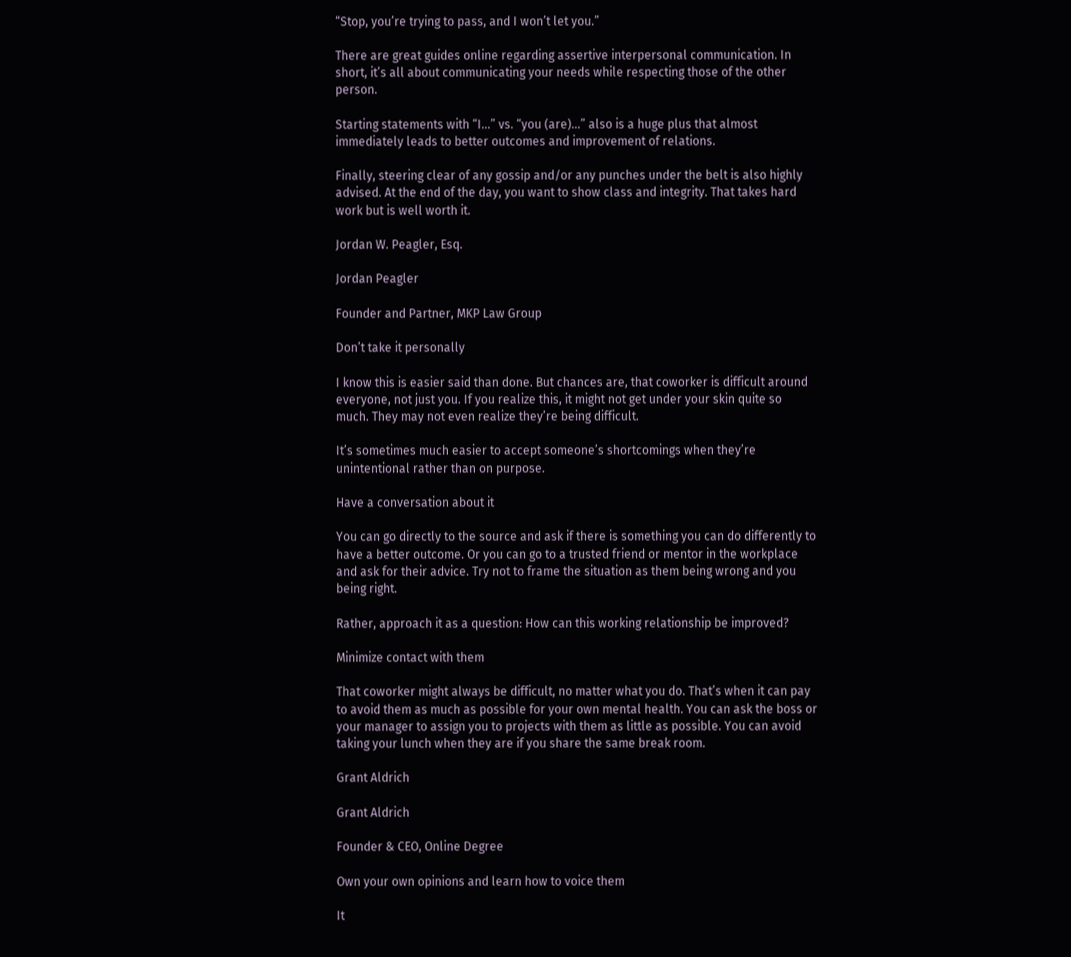“Stop, you’re trying to pass, and I won’t let you.”

There are great guides online regarding assertive interpersonal communication. In short, it’s all about communicating your needs while respecting those of the other person.

Starting statements with “I…” vs. “you (are)…” also is a huge plus that almost immediately leads to better outcomes and improvement of relations.

Finally, steering clear of any gossip and/or any punches under the belt is also highly advised. At the end of the day, you want to show class and integrity. That takes hard work but is well worth it.

Jordan W. Peagler, Esq.

Jordan Peagler

Founder and Partner, MKP Law Group

Don’t take it personally

I know this is easier said than done. But chances are, that coworker is difficult around everyone, not just you. If you realize this, it might not get under your skin quite so much. They may not even realize they’re being difficult.

It’s sometimes much easier to accept someone’s shortcomings when they’re unintentional rather than on purpose.

Have a conversation about it

You can go directly to the source and ask if there is something you can do differently to have a better outcome. Or you can go to a trusted friend or mentor in the workplace and ask for their advice. Try not to frame the situation as them being wrong and you being right.

Rather, approach it as a question: How can this working relationship be improved?

Minimize contact with them

That coworker might always be difficult, no matter what you do. That’s when it can pay to avoid them as much as possible for your own mental health. You can ask the boss or your manager to assign you to projects with them as little as possible. You can avoid taking your lunch when they are if you share the same break room.

Grant Aldrich

Grant Aldrich

Founder & CEO, Online Degree

Own your own opinions and learn how to voice them

It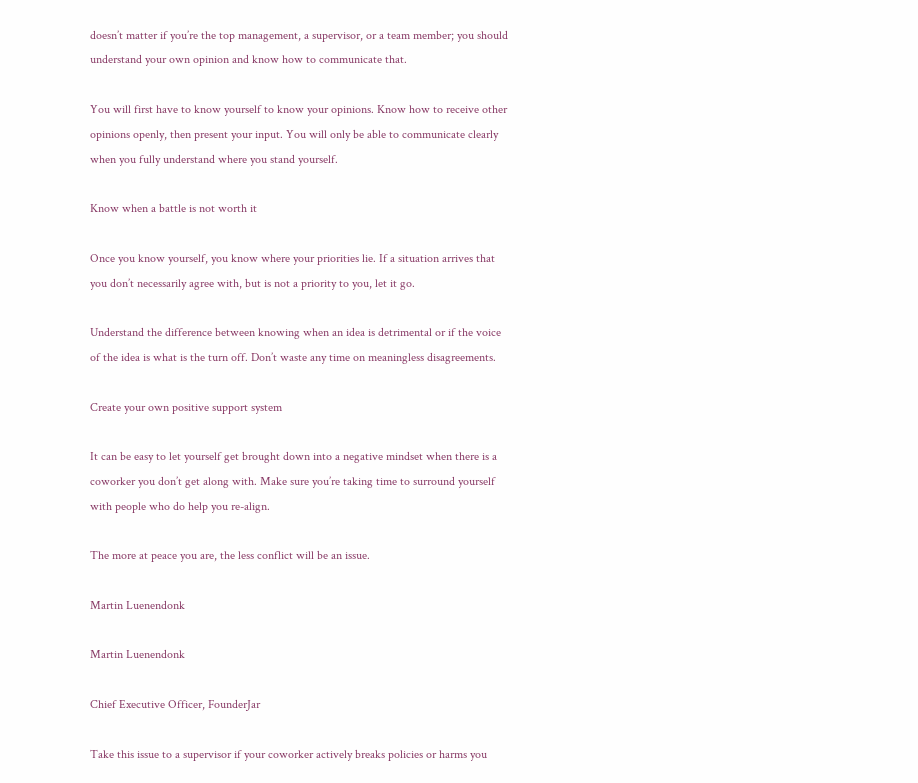doesn’t matter if you’re the top management, a supervisor, or a team member; you should understand your own opinion and know how to communicate that.

You will first have to know yourself to know your opinions. Know how to receive other opinions openly, then present your input. You will only be able to communicate clearly when you fully understand where you stand yourself.

Know when a battle is not worth it

Once you know yourself, you know where your priorities lie. If a situation arrives that you don’t necessarily agree with, but is not a priority to you, let it go.

Understand the difference between knowing when an idea is detrimental or if the voice of the idea is what is the turn off. Don’t waste any time on meaningless disagreements.

Create your own positive support system

It can be easy to let yourself get brought down into a negative mindset when there is a coworker you don’t get along with. Make sure you’re taking time to surround yourself with people who do help you re-align.

The more at peace you are, the less conflict will be an issue.

Martin Luenendonk

Martin Luenendonk

Chief Executive Officer, FounderJar

Take this issue to a supervisor if your coworker actively breaks policies or harms you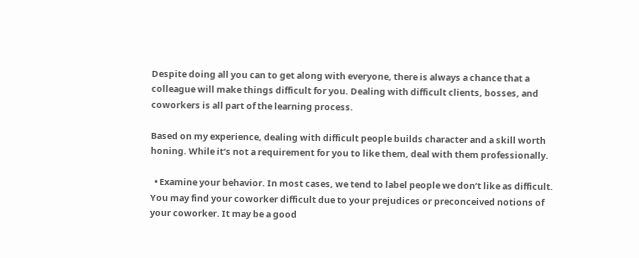Despite doing all you can to get along with everyone, there is always a chance that a colleague will make things difficult for you. Dealing with difficult clients, bosses, and coworkers is all part of the learning process.

Based on my experience, dealing with difficult people builds character and a skill worth honing. While it’s not a requirement for you to like them, deal with them professionally.

  • Examine your behavior. In most cases, we tend to label people we don’t like as difficult. You may find your coworker difficult due to your prejudices or preconceived notions of your coworker. It may be a good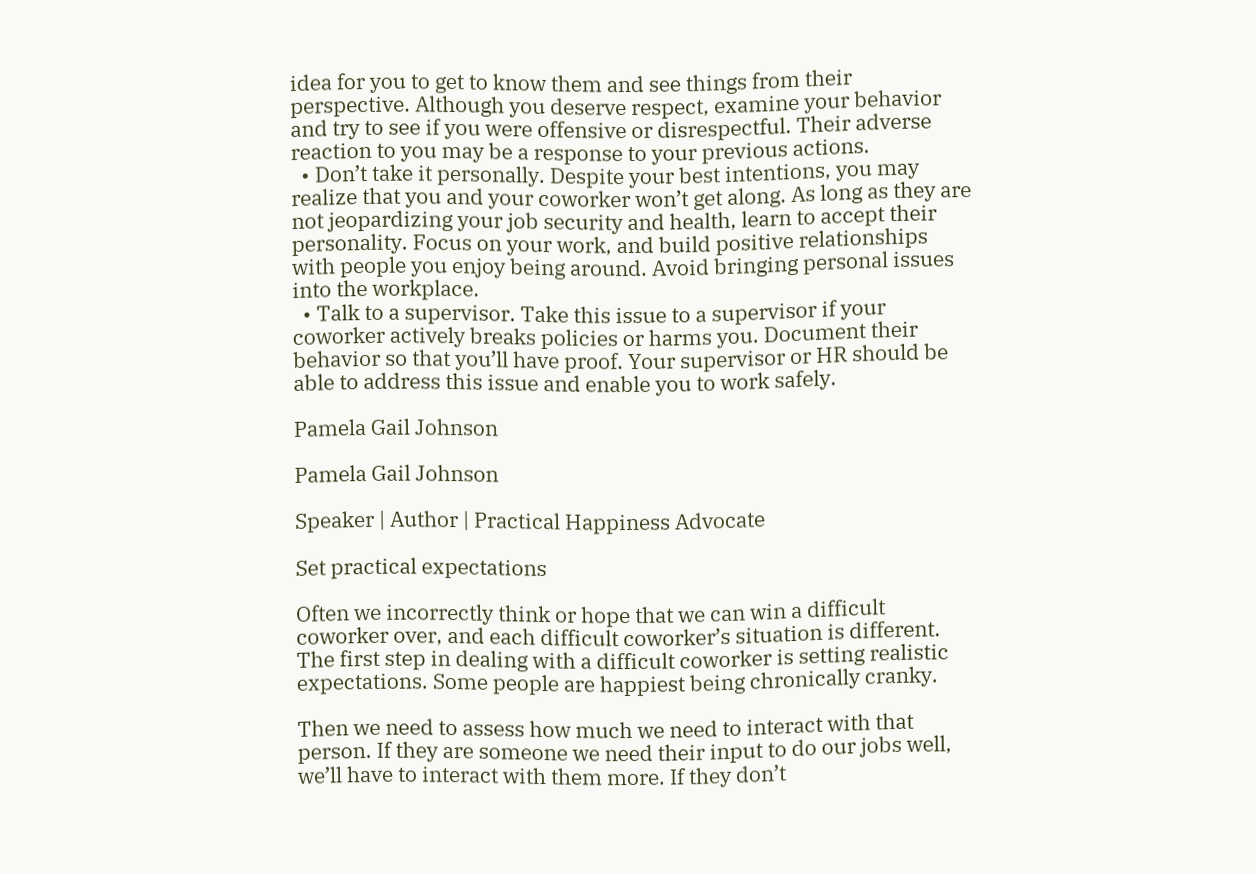idea for you to get to know them and see things from their perspective. Although you deserve respect, examine your behavior and try to see if you were offensive or disrespectful. Their adverse reaction to you may be a response to your previous actions.
  • Don’t take it personally. Despite your best intentions, you may realize that you and your coworker won’t get along. As long as they are not jeopardizing your job security and health, learn to accept their personality. Focus on your work, and build positive relationships with people you enjoy being around. Avoid bringing personal issues into the workplace.
  • Talk to a supervisor. Take this issue to a supervisor if your coworker actively breaks policies or harms you. Document their behavior so that you’ll have proof. Your supervisor or HR should be able to address this issue and enable you to work safely.

Pamela Gail Johnson

Pamela Gail Johnson

Speaker | Author | Practical Happiness Advocate

Set practical expectations

Often we incorrectly think or hope that we can win a difficult coworker over, and each difficult coworker’s situation is different. The first step in dealing with a difficult coworker is setting realistic expectations. Some people are happiest being chronically cranky.

Then we need to assess how much we need to interact with that person. If they are someone we need their input to do our jobs well, we’ll have to interact with them more. If they don’t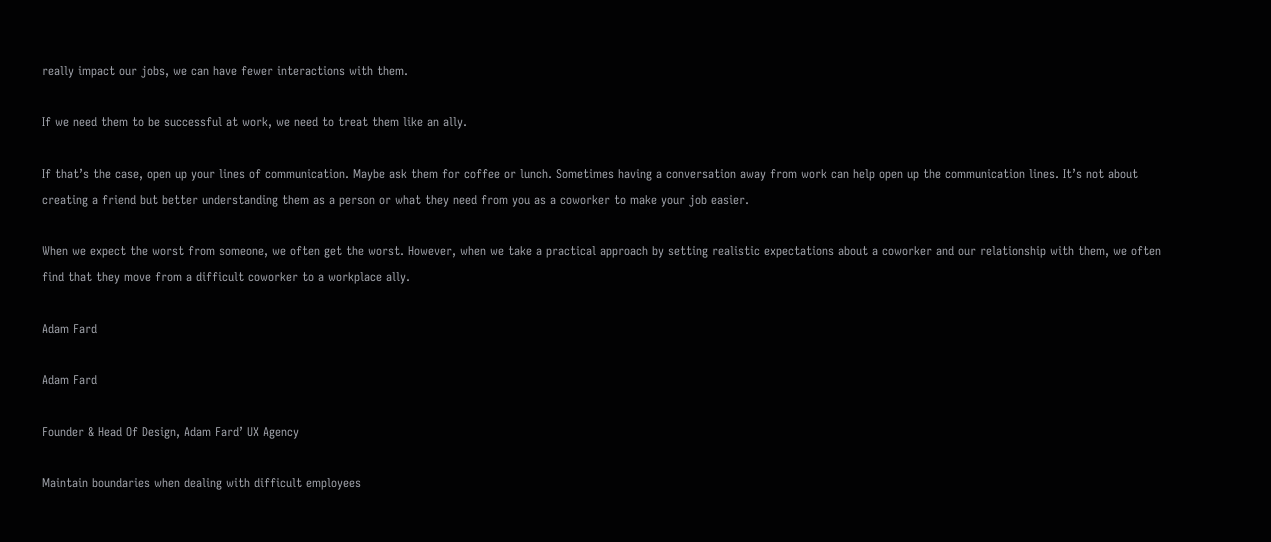really impact our jobs, we can have fewer interactions with them.

If we need them to be successful at work, we need to treat them like an ally.

If that’s the case, open up your lines of communication. Maybe ask them for coffee or lunch. Sometimes having a conversation away from work can help open up the communication lines. It’s not about creating a friend but better understanding them as a person or what they need from you as a coworker to make your job easier.

When we expect the worst from someone, we often get the worst. However, when we take a practical approach by setting realistic expectations about a coworker and our relationship with them, we often find that they move from a difficult coworker to a workplace ally.

Adam Fard

Adam Fard

Founder & Head Of Design, Adam Fard’ UX Agency

Maintain boundaries when dealing with difficult employees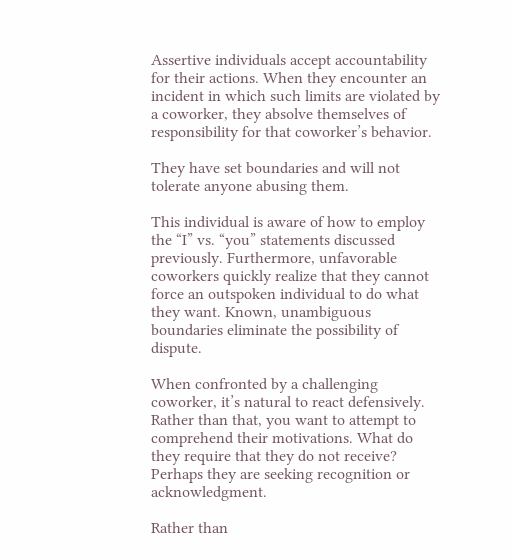Assertive individuals accept accountability for their actions. When they encounter an incident in which such limits are violated by a coworker, they absolve themselves of responsibility for that coworker’s behavior.

They have set boundaries and will not tolerate anyone abusing them.

This individual is aware of how to employ the “I” vs. “you” statements discussed previously. Furthermore, unfavorable coworkers quickly realize that they cannot force an outspoken individual to do what they want. Known, unambiguous boundaries eliminate the possibility of dispute.

When confronted by a challenging coworker, it’s natural to react defensively. Rather than that, you want to attempt to comprehend their motivations. What do they require that they do not receive? Perhaps they are seeking recognition or acknowledgment.

Rather than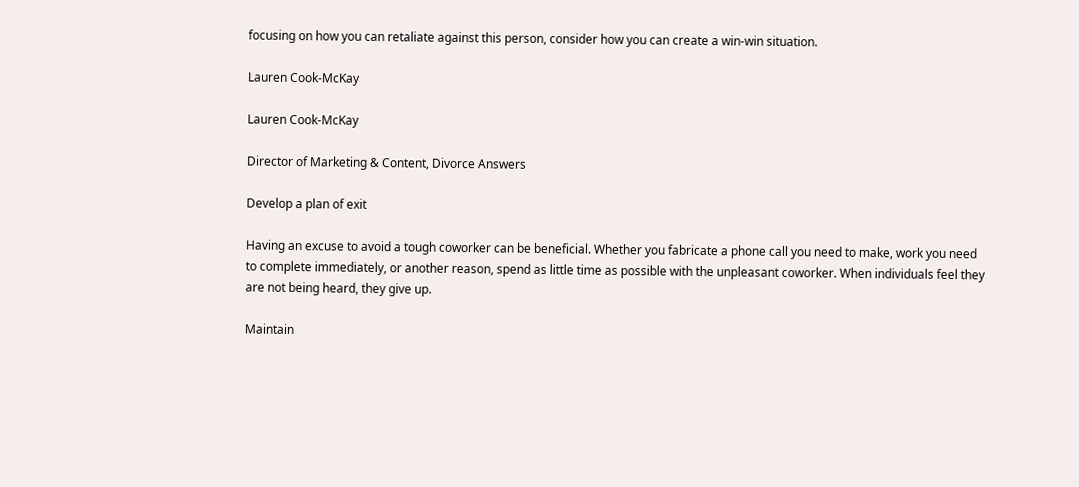focusing on how you can retaliate against this person, consider how you can create a win-win situation.

Lauren Cook-McKay

Lauren Cook-McKay

Director of Marketing & Content, Divorce Answers

Develop a plan of exit

Having an excuse to avoid a tough coworker can be beneficial. Whether you fabricate a phone call you need to make, work you need to complete immediately, or another reason, spend as little time as possible with the unpleasant coworker. When individuals feel they are not being heard, they give up.

Maintain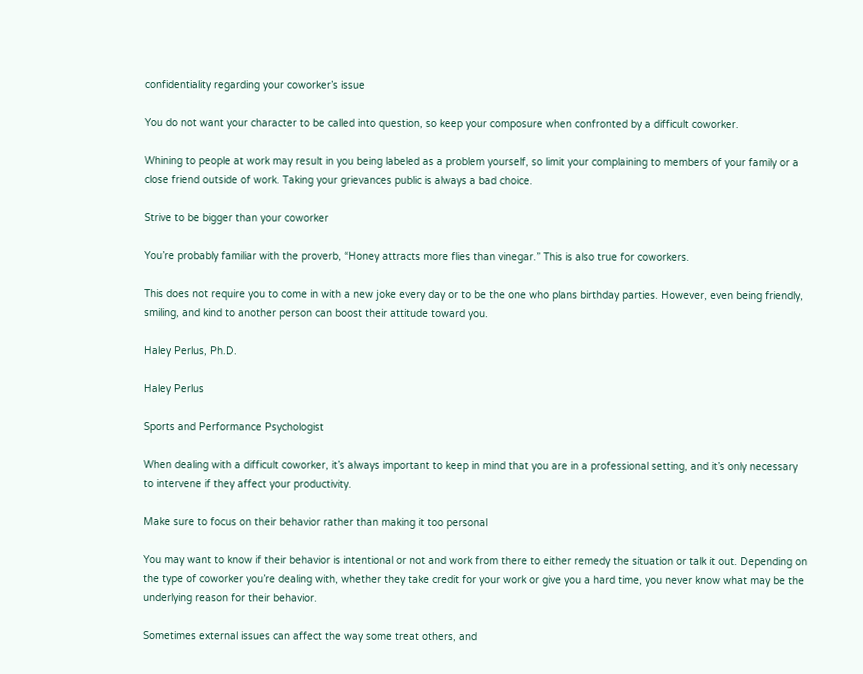confidentiality regarding your coworker’s issue

You do not want your character to be called into question, so keep your composure when confronted by a difficult coworker.

Whining to people at work may result in you being labeled as a problem yourself, so limit your complaining to members of your family or a close friend outside of work. Taking your grievances public is always a bad choice.

Strive to be bigger than your coworker

You’re probably familiar with the proverb, “Honey attracts more flies than vinegar.” This is also true for coworkers.

This does not require you to come in with a new joke every day or to be the one who plans birthday parties. However, even being friendly, smiling, and kind to another person can boost their attitude toward you.

Haley Perlus, Ph.D.

Haley Perlus

Sports and Performance Psychologist

When dealing with a difficult coworker, it’s always important to keep in mind that you are in a professional setting, and it’s only necessary to intervene if they affect your productivity.

Make sure to focus on their behavior rather than making it too personal

You may want to know if their behavior is intentional or not and work from there to either remedy the situation or talk it out. Depending on the type of coworker you’re dealing with, whether they take credit for your work or give you a hard time, you never know what may be the underlying reason for their behavior.

Sometimes external issues can affect the way some treat others, and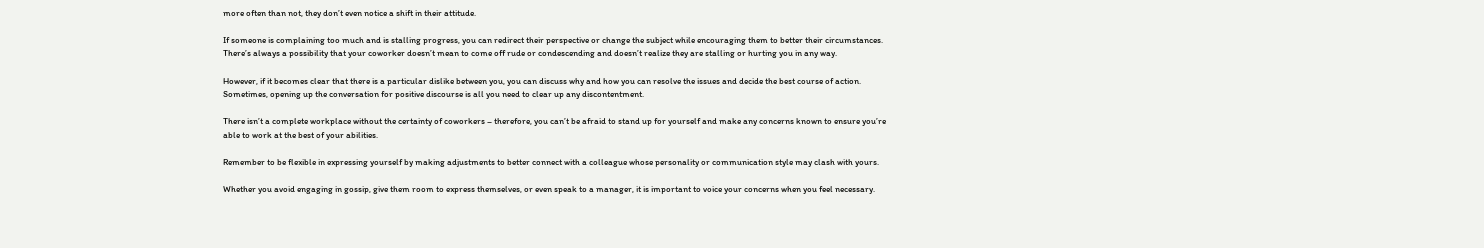more often than not, they don’t even notice a shift in their attitude.

If someone is complaining too much and is stalling progress, you can redirect their perspective or change the subject while encouraging them to better their circumstances. There’s always a possibility that your coworker doesn’t mean to come off rude or condescending and doesn’t realize they are stalling or hurting you in any way.

However, if it becomes clear that there is a particular dislike between you, you can discuss why and how you can resolve the issues and decide the best course of action. Sometimes, opening up the conversation for positive discourse is all you need to clear up any discontentment.

There isn’t a complete workplace without the certainty of coworkers – therefore, you can’t be afraid to stand up for yourself and make any concerns known to ensure you’re able to work at the best of your abilities.

Remember to be flexible in expressing yourself by making adjustments to better connect with a colleague whose personality or communication style may clash with yours.

Whether you avoid engaging in gossip, give them room to express themselves, or even speak to a manager, it is important to voice your concerns when you feel necessary.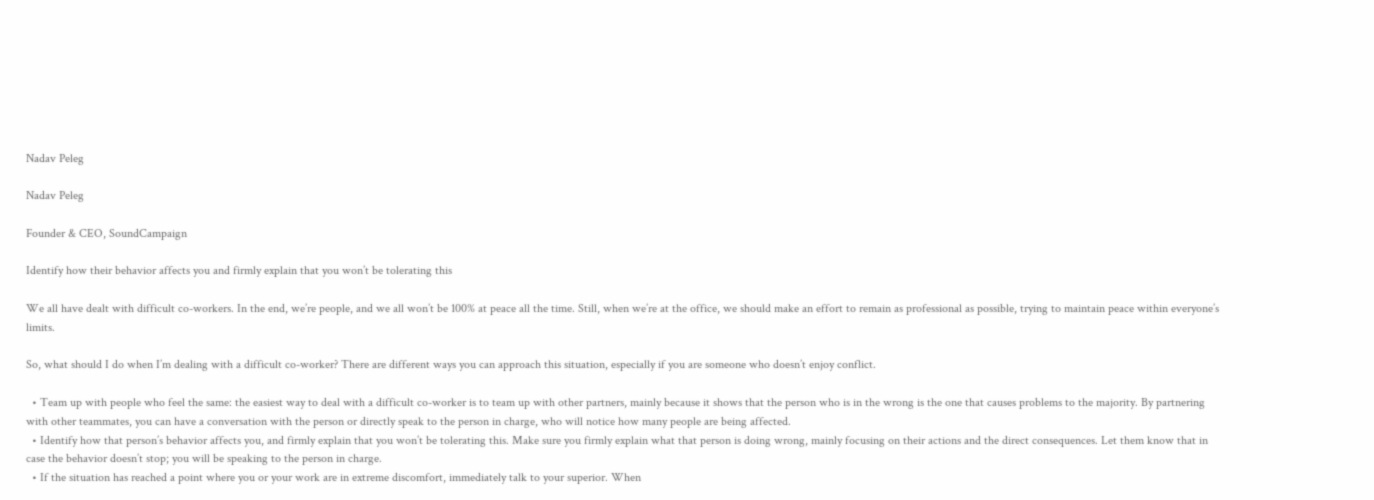Nadav Peleg

Nadav Peleg

Founder & CEO, SoundCampaign

Identify how their behavior affects you and firmly explain that you won’t be tolerating this

We all have dealt with difficult co-workers. In the end, we’re people, and we all won’t be 100% at peace all the time. Still, when we’re at the office, we should make an effort to remain as professional as possible, trying to maintain peace within everyone’s limits.

So, what should I do when I’m dealing with a difficult co-worker? There are different ways you can approach this situation, especially if you are someone who doesn’t enjoy conflict.

  • Team up with people who feel the same: the easiest way to deal with a difficult co-worker is to team up with other partners, mainly because it shows that the person who is in the wrong is the one that causes problems to the majority. By partnering with other teammates, you can have a conversation with the person or directly speak to the person in charge, who will notice how many people are being affected.
  • Identify how that person’s behavior affects you, and firmly explain that you won’t be tolerating this. Make sure you firmly explain what that person is doing wrong, mainly focusing on their actions and the direct consequences. Let them know that in case the behavior doesn’t stop; you will be speaking to the person in charge.
  • If the situation has reached a point where you or your work are in extreme discomfort, immediately talk to your superior. When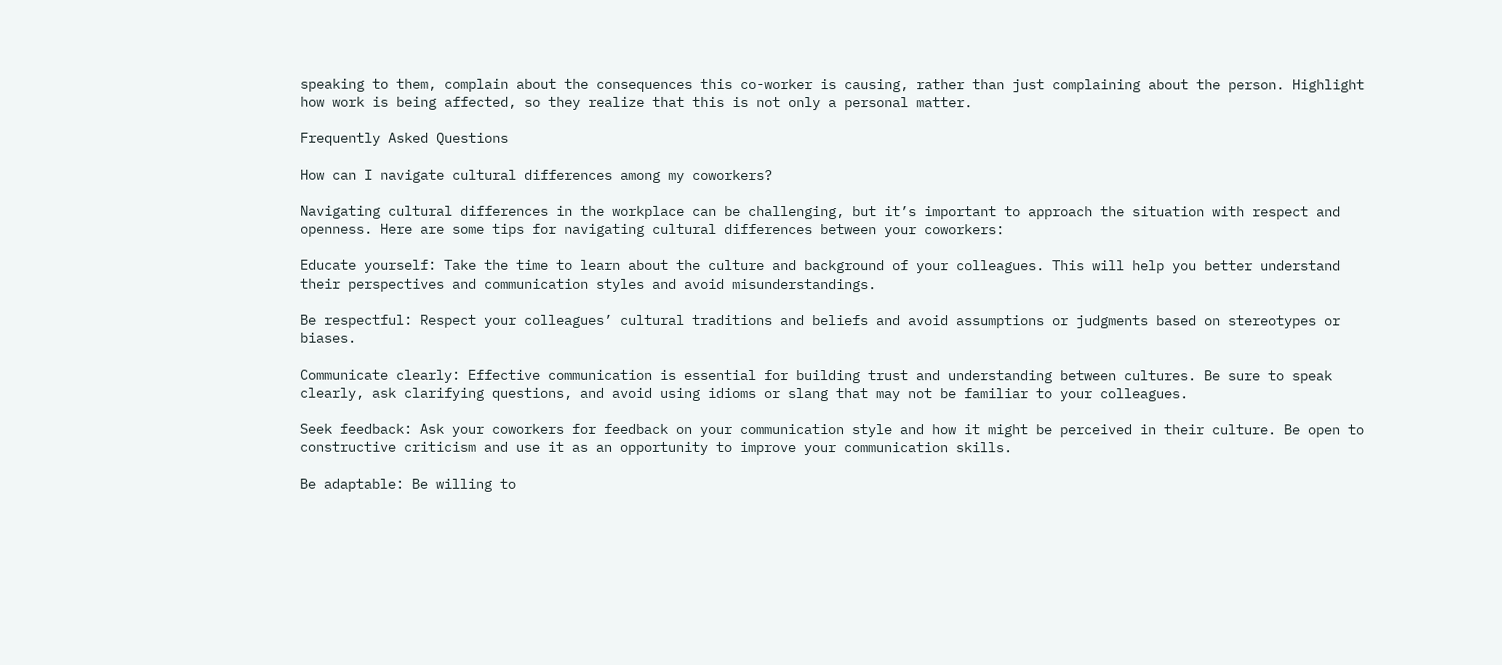speaking to them, complain about the consequences this co-worker is causing, rather than just complaining about the person. Highlight how work is being affected, so they realize that this is not only a personal matter.

Frequently Asked Questions

How can I navigate cultural differences among my coworkers?

Navigating cultural differences in the workplace can be challenging, but it’s important to approach the situation with respect and openness. Here are some tips for navigating cultural differences between your coworkers:

Educate yourself: Take the time to learn about the culture and background of your colleagues. This will help you better understand their perspectives and communication styles and avoid misunderstandings.

Be respectful: Respect your colleagues’ cultural traditions and beliefs and avoid assumptions or judgments based on stereotypes or biases.

Communicate clearly: Effective communication is essential for building trust and understanding between cultures. Be sure to speak clearly, ask clarifying questions, and avoid using idioms or slang that may not be familiar to your colleagues.

Seek feedback: Ask your coworkers for feedback on your communication style and how it might be perceived in their culture. Be open to constructive criticism and use it as an opportunity to improve your communication skills.

Be adaptable: Be willing to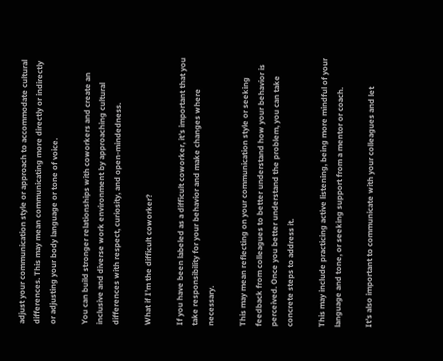adjust your communication style or approach to accommodate cultural differences. This may mean communicating more directly or indirectly or adjusting your body language or tone of voice.

You can build stronger relationships with coworkers and create an inclusive and diverse work environment by approaching cultural differences with respect, curiosity, and open-mindedness.

What if I’m the difficult coworker?

If you have been labeled as a difficult coworker, it’s important that you take responsibility for your behavior and make changes where necessary.

This may mean reflecting on your communication style or seeking feedback from colleagues to better understand how your behavior is perceived. Once you better understand the problem, you can take concrete steps to address it.

This may include practicing active listening, being more mindful of your language and tone, or seeking support from a mentor or coach.

It’s also important to communicate with your colleagues and let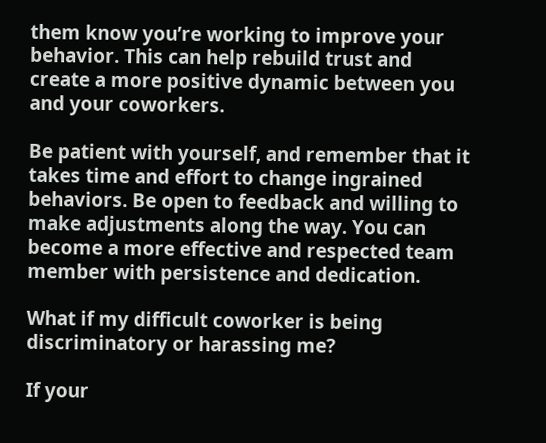them know you’re working to improve your behavior. This can help rebuild trust and create a more positive dynamic between you and your coworkers.

Be patient with yourself, and remember that it takes time and effort to change ingrained behaviors. Be open to feedback and willing to make adjustments along the way. You can become a more effective and respected team member with persistence and dedication.

What if my difficult coworker is being discriminatory or harassing me?

If your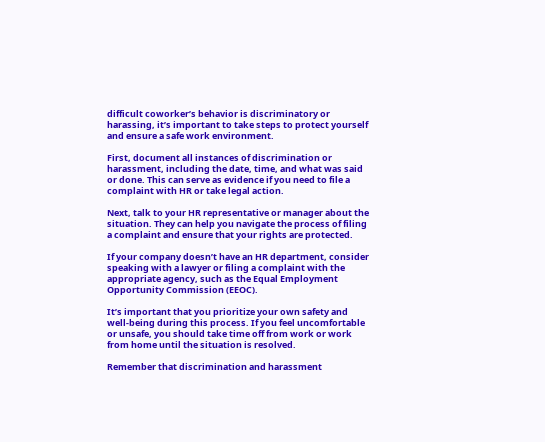difficult coworker’s behavior is discriminatory or harassing, it’s important to take steps to protect yourself and ensure a safe work environment.

First, document all instances of discrimination or harassment, including the date, time, and what was said or done. This can serve as evidence if you need to file a complaint with HR or take legal action.

Next, talk to your HR representative or manager about the situation. They can help you navigate the process of filing a complaint and ensure that your rights are protected.

If your company doesn’t have an HR department, consider speaking with a lawyer or filing a complaint with the appropriate agency, such as the Equal Employment Opportunity Commission (EEOC).

It’s important that you prioritize your own safety and well-being during this process. If you feel uncomfortable or unsafe, you should take time off from work or work from home until the situation is resolved.

Remember that discrimination and harassment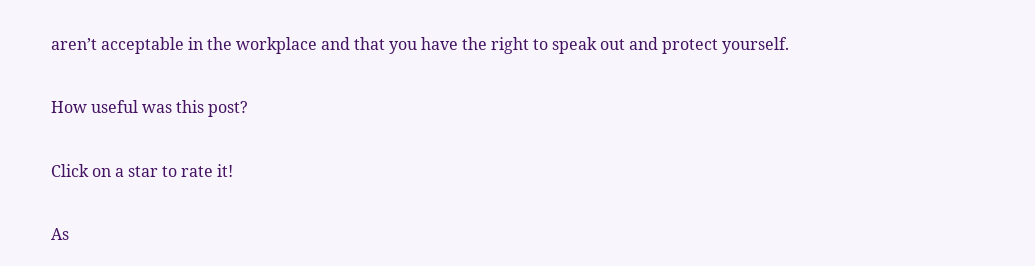aren’t acceptable in the workplace and that you have the right to speak out and protect yourself.

How useful was this post?

Click on a star to rate it!

As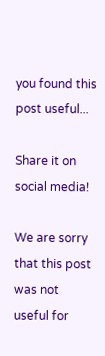you found this post useful...

Share it on social media!

We are sorry that this post was not useful for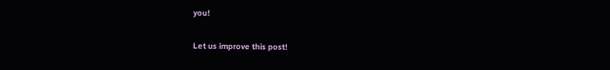you!

Let us improve this post!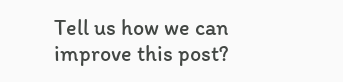Tell us how we can improve this post?